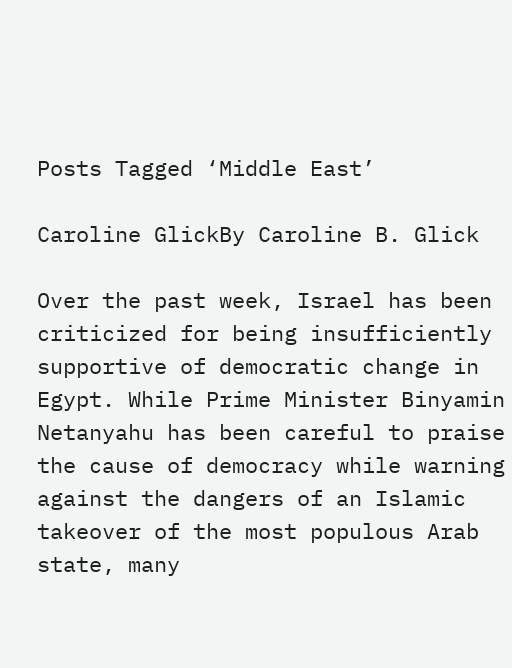Posts Tagged ‘Middle East’

Caroline GlickBy Caroline B. Glick

Over the past week, Israel has been criticized for being insufficiently supportive of democratic change in Egypt. While Prime Minister Binyamin Netanyahu has been careful to praise the cause of democracy while warning against the dangers of an Islamic takeover of the most populous Arab state, many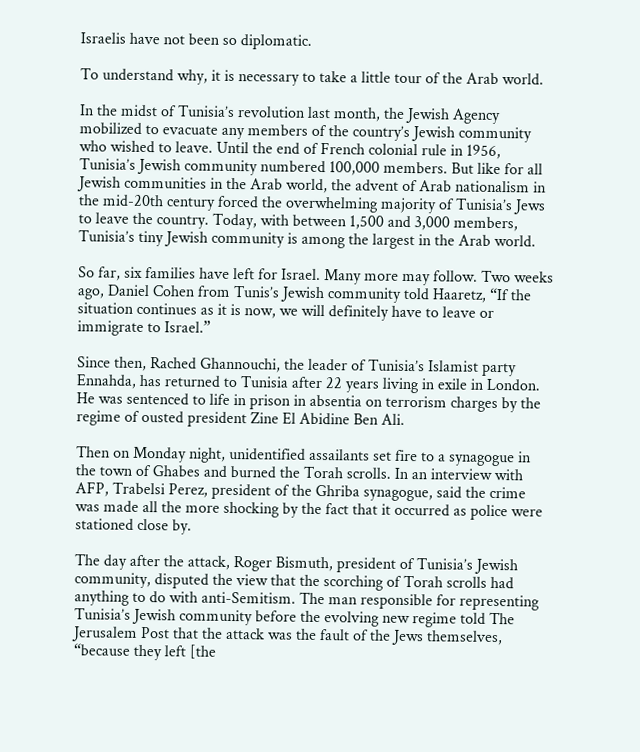Israelis have not been so diplomatic.

To understand why, it is necessary to take a little tour of the Arab world.

In the midst of Tunisia’s revolution last month, the Jewish Agency mobilized to evacuate any members of the country’s Jewish community who wished to leave. Until the end of French colonial rule in 1956, Tunisia’s Jewish community numbered 100,000 members. But like for all Jewish communities in the Arab world, the advent of Arab nationalism in the mid-20th century forced the overwhelming majority of Tunisia’s Jews to leave the country. Today, with between 1,500 and 3,000 members, Tunisia’s tiny Jewish community is among the largest in the Arab world.

So far, six families have left for Israel. Many more may follow. Two weeks ago, Daniel Cohen from Tunis’s Jewish community told Haaretz, “If the situation continues as it is now, we will definitely have to leave or immigrate to Israel.”

Since then, Rached Ghannouchi, the leader of Tunisia’s Islamist party Ennahda, has returned to Tunisia after 22 years living in exile in London. He was sentenced to life in prison in absentia on terrorism charges by the regime of ousted president Zine El Abidine Ben Ali.

Then on Monday night, unidentified assailants set fire to a synagogue in the town of Ghabes and burned the Torah scrolls. In an interview with AFP, Trabelsi Perez, president of the Ghriba synagogue, said the crime was made all the more shocking by the fact that it occurred as police were stationed close by.

The day after the attack, Roger Bismuth, president of Tunisia’s Jewish community, disputed the view that the scorching of Torah scrolls had anything to do with anti-Semitism. The man responsible for representing Tunisia’s Jewish community before the evolving new regime told The Jerusalem Post that the attack was the fault of the Jews themselves, “because they left [the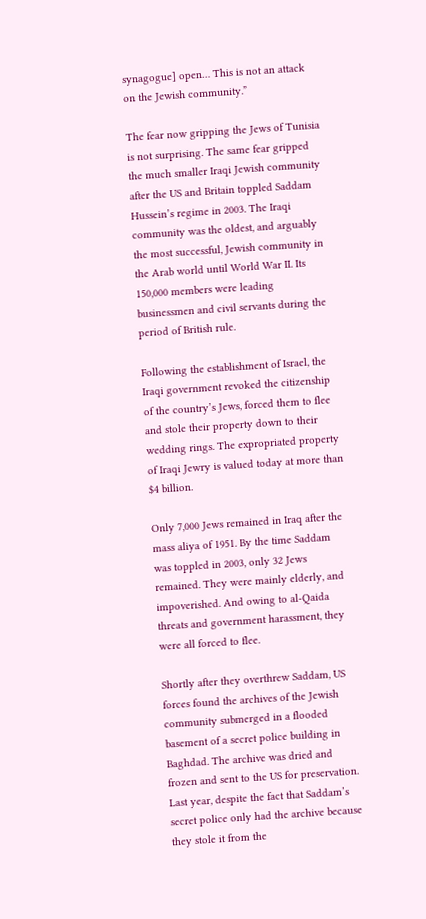synagogue] open… This is not an attack on the Jewish community.”

The fear now gripping the Jews of Tunisia is not surprising. The same fear gripped the much smaller Iraqi Jewish community after the US and Britain toppled Saddam Hussein’s regime in 2003. The Iraqi community was the oldest, and arguably the most successful, Jewish community in the Arab world until World War II. Its 150,000 members were leading businessmen and civil servants during the period of British rule.

Following the establishment of Israel, the Iraqi government revoked the citizenship of the country’s Jews, forced them to flee and stole their property down to their wedding rings. The expropriated property of Iraqi Jewry is valued today at more than $4 billion.

Only 7,000 Jews remained in Iraq after the mass aliya of 1951. By the time Saddam was toppled in 2003, only 32 Jews remained. They were mainly elderly, and impoverished. And owing to al-Qaida threats and government harassment, they were all forced to flee.

Shortly after they overthrew Saddam, US forces found the archives of the Jewish community submerged in a flooded basement of a secret police building in Baghdad. The archive was dried and frozen and sent to the US for preservation. Last year, despite the fact that Saddam’s secret police only had the archive because they stole it from the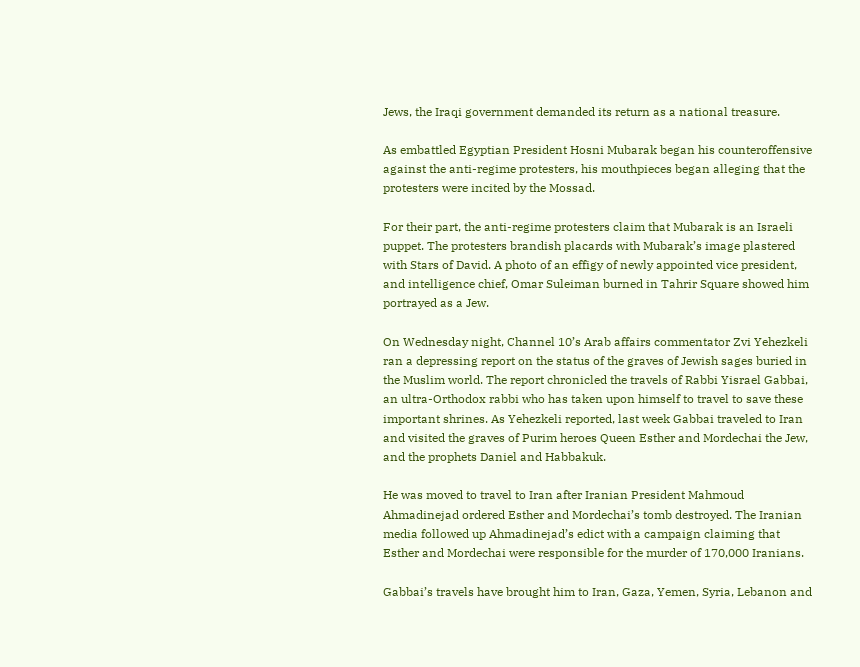Jews, the Iraqi government demanded its return as a national treasure.

As embattled Egyptian President Hosni Mubarak began his counteroffensive against the anti-regime protesters, his mouthpieces began alleging that the protesters were incited by the Mossad.

For their part, the anti-regime protesters claim that Mubarak is an Israeli puppet. The protesters brandish placards with Mubarak’s image plastered with Stars of David. A photo of an effigy of newly appointed vice president, and intelligence chief, Omar Suleiman burned in Tahrir Square showed him portrayed as a Jew.

On Wednesday night, Channel 10’s Arab affairs commentator Zvi Yehezkeli ran a depressing report on the status of the graves of Jewish sages buried in the Muslim world. The report chronicled the travels of Rabbi Yisrael Gabbai, an ultra-Orthodox rabbi who has taken upon himself to travel to save these important shrines. As Yehezkeli reported, last week Gabbai traveled to Iran and visited the graves of Purim heroes Queen Esther and Mordechai the Jew, and the prophets Daniel and Habbakuk.

He was moved to travel to Iran after Iranian President Mahmoud Ahmadinejad ordered Esther and Mordechai’s tomb destroyed. The Iranian media followed up Ahmadinejad’s edict with a campaign claiming that Esther and Mordechai were responsible for the murder of 170,000 Iranians.

Gabbai’s travels have brought him to Iran, Gaza, Yemen, Syria, Lebanon and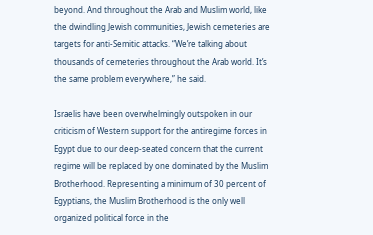beyond. And throughout the Arab and Muslim world, like the dwindling Jewish communities, Jewish cemeteries are targets for anti-Semitic attacks. “We’re talking about thousands of cemeteries throughout the Arab world. It’s the same problem everywhere,” he said.

Israelis have been overwhelmingly outspoken in our criticism of Western support for the antiregime forces in Egypt due to our deep-seated concern that the current regime will be replaced by one dominated by the Muslim Brotherhood. Representing a minimum of 30 percent of Egyptians, the Muslim Brotherhood is the only well organized political force in the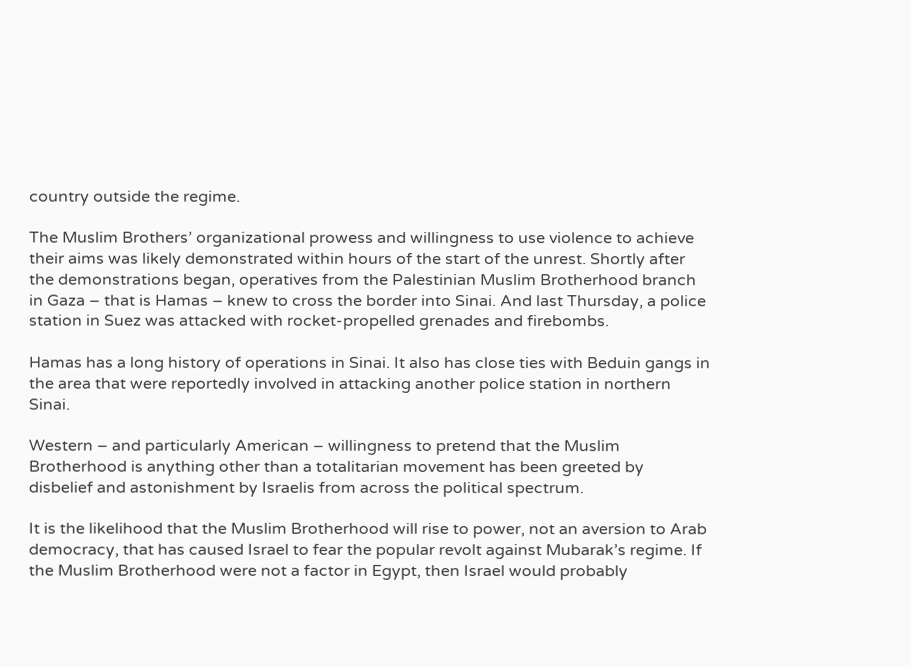country outside the regime.

The Muslim Brothers’ organizational prowess and willingness to use violence to achieve their aims was likely demonstrated within hours of the start of the unrest. Shortly after the demonstrations began, operatives from the Palestinian Muslim Brotherhood branch in Gaza – that is Hamas – knew to cross the border into Sinai. And last Thursday, a police station in Suez was attacked with rocket-propelled grenades and firebombs.

Hamas has a long history of operations in Sinai. It also has close ties with Beduin gangs in the area that were reportedly involved in attacking another police station in northern Sinai.

Western – and particularly American – willingness to pretend that the Muslim Brotherhood is anything other than a totalitarian movement has been greeted by disbelief and astonishment by Israelis from across the political spectrum.

It is the likelihood that the Muslim Brotherhood will rise to power, not an aversion to Arab democracy, that has caused Israel to fear the popular revolt against Mubarak’s regime. If the Muslim Brotherhood were not a factor in Egypt, then Israel would probably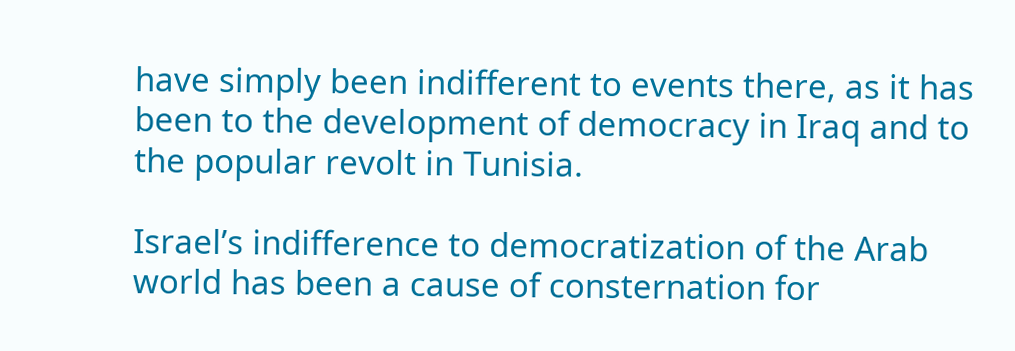have simply been indifferent to events there, as it has been to the development of democracy in Iraq and to the popular revolt in Tunisia.

Israel’s indifference to democratization of the Arab world has been a cause of consternation for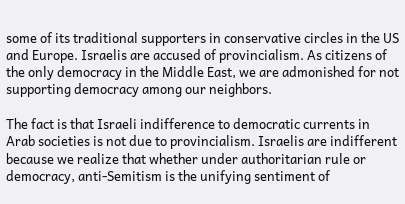some of its traditional supporters in conservative circles in the US and Europe. Israelis are accused of provincialism. As citizens of the only democracy in the Middle East, we are admonished for not supporting democracy among our neighbors.

The fact is that Israeli indifference to democratic currents in Arab societies is not due to provincialism. Israelis are indifferent because we realize that whether under authoritarian rule or democracy, anti-Semitism is the unifying sentiment of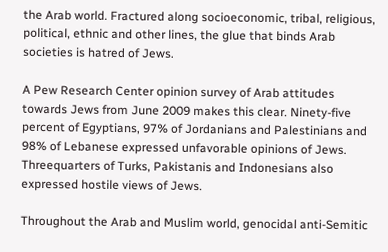the Arab world. Fractured along socioeconomic, tribal, religious, political, ethnic and other lines, the glue that binds Arab societies is hatred of Jews.

A Pew Research Center opinion survey of Arab attitudes towards Jews from June 2009 makes this clear. Ninety-five percent of Egyptians, 97% of Jordanians and Palestinians and 98% of Lebanese expressed unfavorable opinions of Jews. Threequarters of Turks, Pakistanis and Indonesians also expressed hostile views of Jews.

Throughout the Arab and Muslim world, genocidal anti-Semitic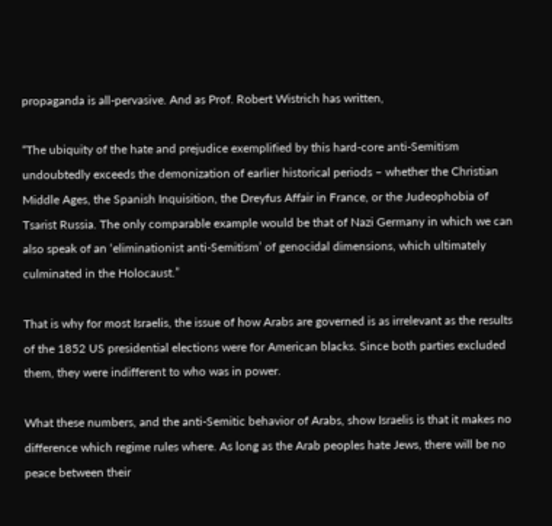propaganda is all-pervasive. And as Prof. Robert Wistrich has written,

“The ubiquity of the hate and prejudice exemplified by this hard-core anti-Semitism undoubtedly exceeds the demonization of earlier historical periods – whether the Christian Middle Ages, the Spanish Inquisition, the Dreyfus Affair in France, or the Judeophobia of Tsarist Russia. The only comparable example would be that of Nazi Germany in which we can also speak of an ‘eliminationist anti-Semitism’ of genocidal dimensions, which ultimately culminated in the Holocaust.”

That is why for most Israelis, the issue of how Arabs are governed is as irrelevant as the results of the 1852 US presidential elections were for American blacks. Since both parties excluded them, they were indifferent to who was in power.

What these numbers, and the anti-Semitic behavior of Arabs, show Israelis is that it makes no difference which regime rules where. As long as the Arab peoples hate Jews, there will be no peace between their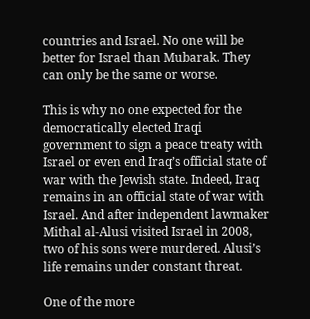countries and Israel. No one will be better for Israel than Mubarak. They can only be the same or worse.

This is why no one expected for the democratically elected Iraqi government to sign a peace treaty with Israel or even end Iraq’s official state of war with the Jewish state. Indeed, Iraq remains in an official state of war with Israel. And after independent lawmaker Mithal al-Alusi visited Israel in 2008, two of his sons were murdered. Alusi’s life remains under constant threat.

One of the more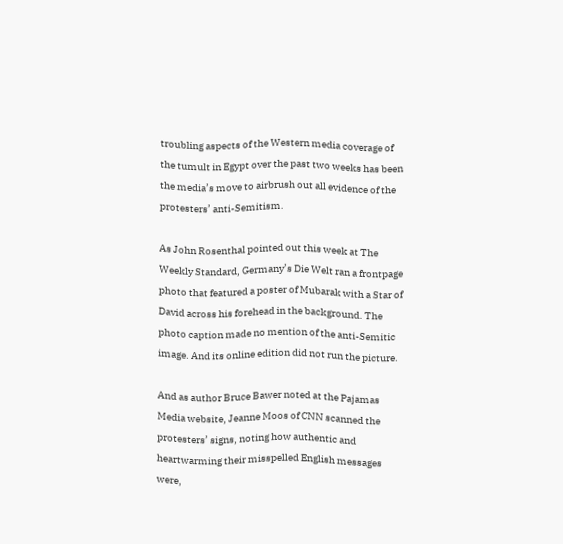troubling aspects of the Western media coverage of the tumult in Egypt over the past two weeks has been the media’s move to airbrush out all evidence of the protesters’ anti-Semitism.

As John Rosenthal pointed out this week at The Weekly Standard, Germany’s Die Welt ran a frontpage photo that featured a poster of Mubarak with a Star of David across his forehead in the background. The photo caption made no mention of the anti-Semitic image. And its online edition did not run the picture.

And as author Bruce Bawer noted at the Pajamas Media website, Jeanne Moos of CNN scanned the protesters’ signs, noting how authentic and heartwarming their misspelled English messages were,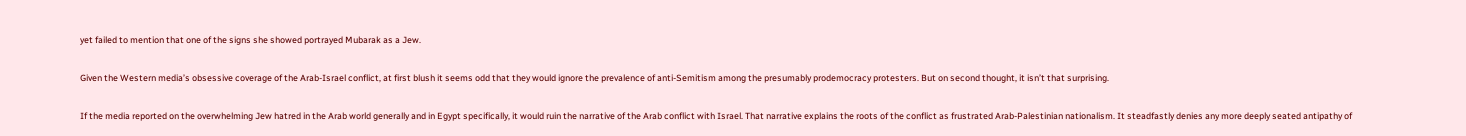yet failed to mention that one of the signs she showed portrayed Mubarak as a Jew.

Given the Western media’s obsessive coverage of the Arab-Israel conflict, at first blush it seems odd that they would ignore the prevalence of anti-Semitism among the presumably prodemocracy protesters. But on second thought, it isn’t that surprising.

If the media reported on the overwhelming Jew hatred in the Arab world generally and in Egypt specifically, it would ruin the narrative of the Arab conflict with Israel. That narrative explains the roots of the conflict as frustrated Arab-Palestinian nationalism. It steadfastly denies any more deeply seated antipathy of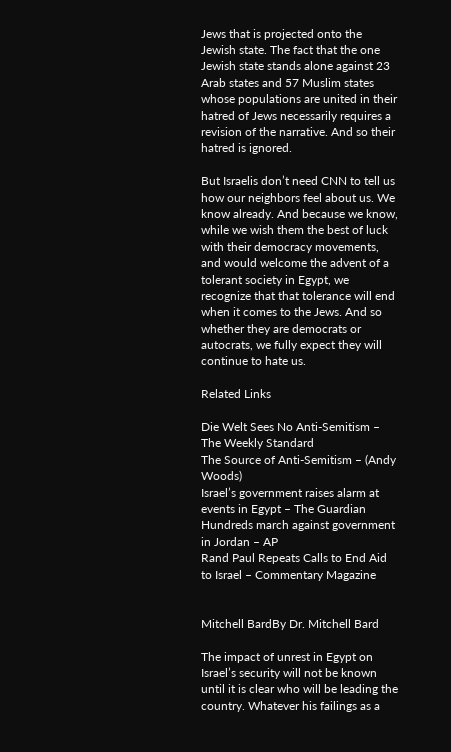Jews that is projected onto the Jewish state. The fact that the one Jewish state stands alone against 23 Arab states and 57 Muslim states whose populations are united in their hatred of Jews necessarily requires a revision of the narrative. And so their hatred is ignored.

But Israelis don’t need CNN to tell us how our neighbors feel about us. We know already. And because we know, while we wish them the best of luck with their democracy movements, and would welcome the advent of a tolerant society in Egypt, we recognize that that tolerance will end when it comes to the Jews. And so whether they are democrats or autocrats, we fully expect they will continue to hate us.

Related Links

Die Welt Sees No Anti-Semitism – The Weekly Standard
The Source of Anti-Semitism – (Andy Woods)
Israel’s government raises alarm at events in Egypt – The Guardian
Hundreds march against government in Jordan – AP
Rand Paul Repeats Calls to End Aid to Israel – Commentary Magazine


Mitchell BardBy Dr. Mitchell Bard

The impact of unrest in Egypt on Israel’s security will not be known until it is clear who will be leading the country. Whatever his failings as a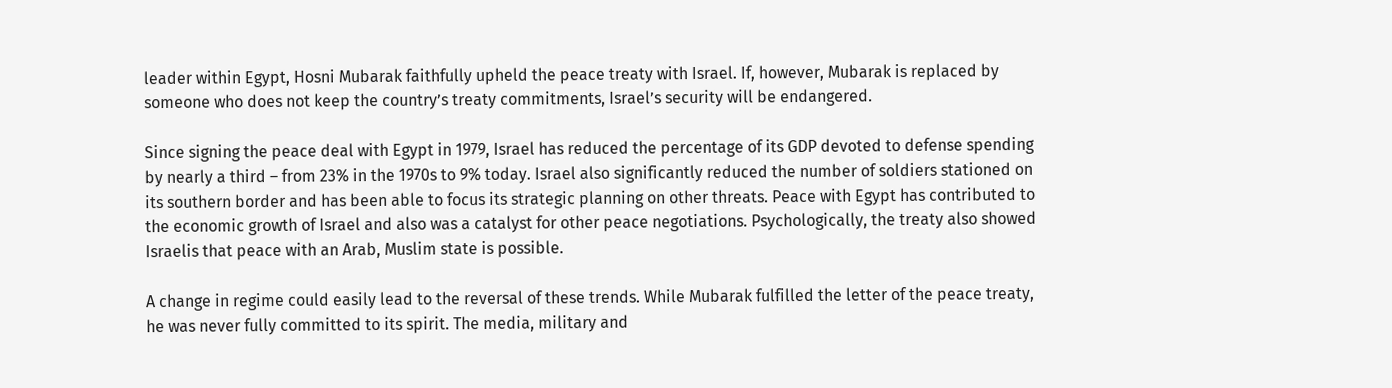leader within Egypt, Hosni Mubarak faithfully upheld the peace treaty with Israel. If, however, Mubarak is replaced by someone who does not keep the country’s treaty commitments, Israel’s security will be endangered.

Since signing the peace deal with Egypt in 1979, Israel has reduced the percentage of its GDP devoted to defense spending by nearly a third – from 23% in the 1970s to 9% today. Israel also significantly reduced the number of soldiers stationed on its southern border and has been able to focus its strategic planning on other threats. Peace with Egypt has contributed to the economic growth of Israel and also was a catalyst for other peace negotiations. Psychologically, the treaty also showed Israelis that peace with an Arab, Muslim state is possible.

A change in regime could easily lead to the reversal of these trends. While Mubarak fulfilled the letter of the peace treaty, he was never fully committed to its spirit. The media, military and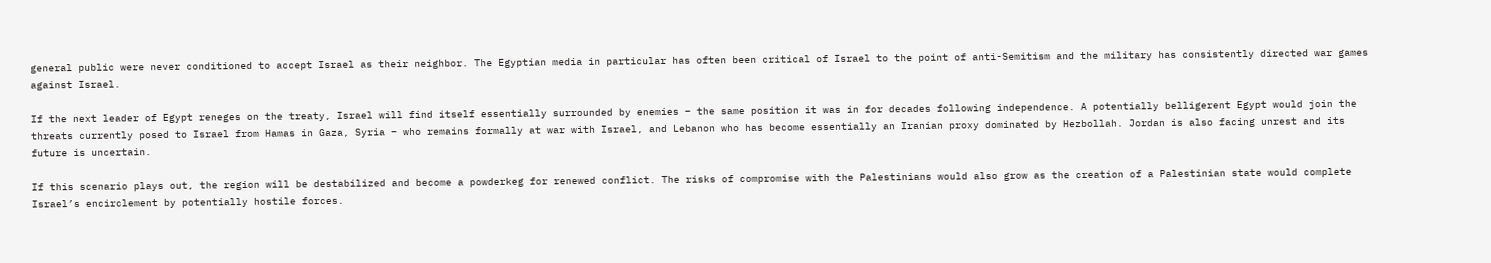general public were never conditioned to accept Israel as their neighbor. The Egyptian media in particular has often been critical of Israel to the point of anti-Semitism and the military has consistently directed war games against Israel.

If the next leader of Egypt reneges on the treaty, Israel will find itself essentially surrounded by enemies – the same position it was in for decades following independence. A potentially belligerent Egypt would join the threats currently posed to Israel from Hamas in Gaza, Syria – who remains formally at war with Israel, and Lebanon who has become essentially an Iranian proxy dominated by Hezbollah. Jordan is also facing unrest and its future is uncertain.

If this scenario plays out, the region will be destabilized and become a powderkeg for renewed conflict. The risks of compromise with the Palestinians would also grow as the creation of a Palestinian state would complete Israel’s encirclement by potentially hostile forces.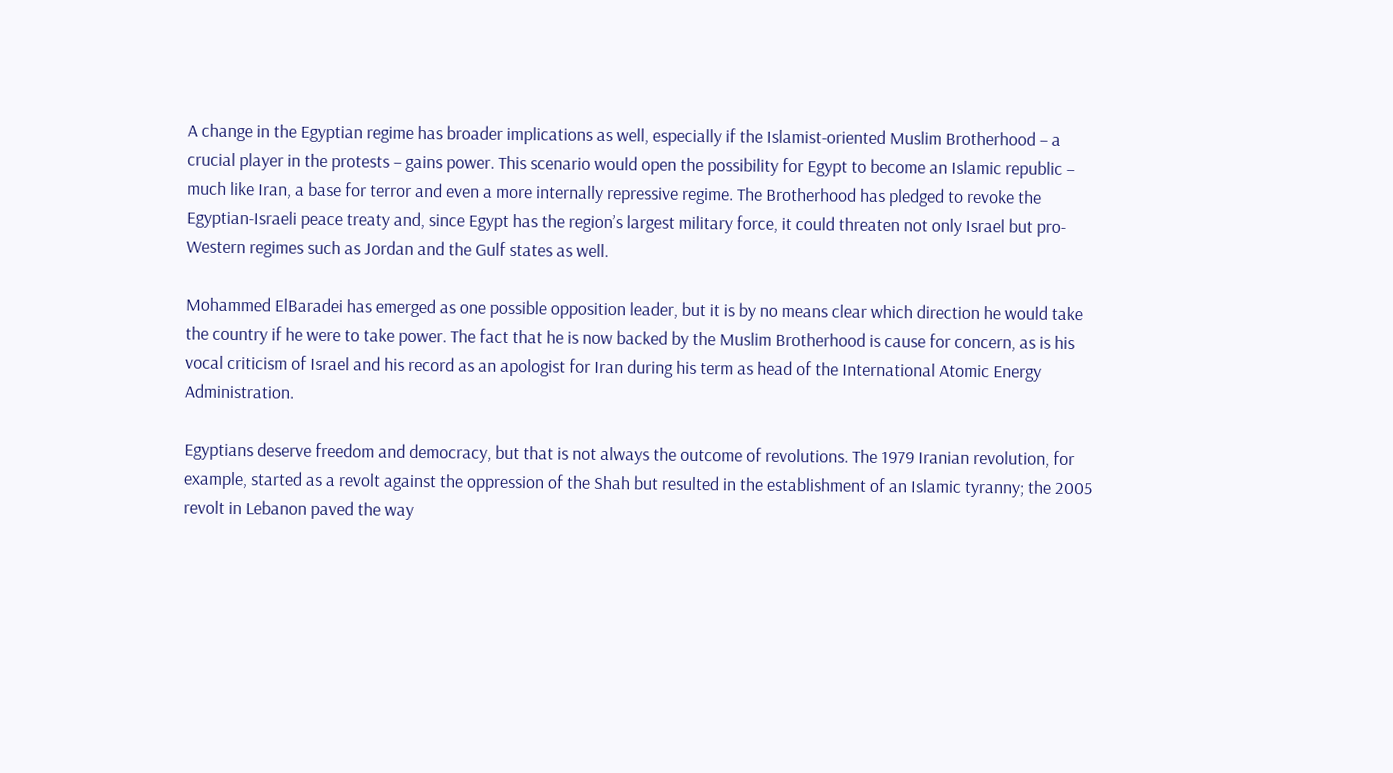A change in the Egyptian regime has broader implications as well, especially if the Islamist-oriented Muslim Brotherhood – a crucial player in the protests – gains power. This scenario would open the possibility for Egypt to become an Islamic republic – much like Iran, a base for terror and even a more internally repressive regime. The Brotherhood has pledged to revoke the Egyptian-Israeli peace treaty and, since Egypt has the region’s largest military force, it could threaten not only Israel but pro-Western regimes such as Jordan and the Gulf states as well.

Mohammed ElBaradei has emerged as one possible opposition leader, but it is by no means clear which direction he would take the country if he were to take power. The fact that he is now backed by the Muslim Brotherhood is cause for concern, as is his vocal criticism of Israel and his record as an apologist for Iran during his term as head of the International Atomic Energy Administration.

Egyptians deserve freedom and democracy, but that is not always the outcome of revolutions. The 1979 Iranian revolution, for example, started as a revolt against the oppression of the Shah but resulted in the establishment of an Islamic tyranny; the 2005 revolt in Lebanon paved the way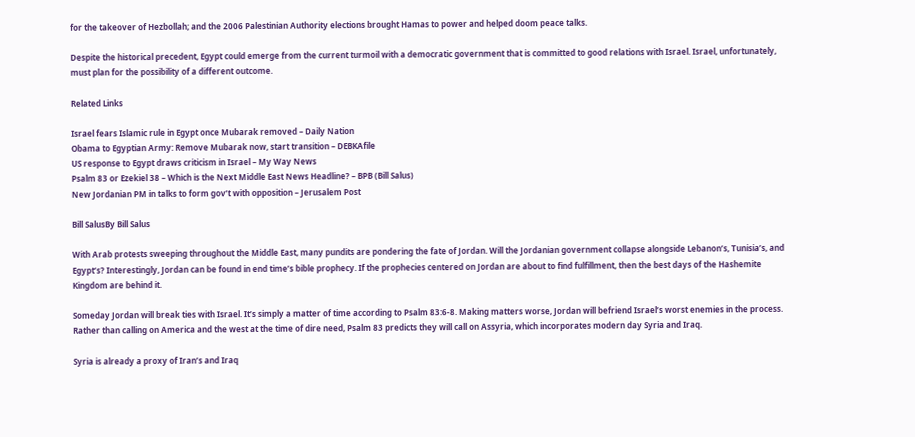for the takeover of Hezbollah; and the 2006 Palestinian Authority elections brought Hamas to power and helped doom peace talks.

Despite the historical precedent, Egypt could emerge from the current turmoil with a democratic government that is committed to good relations with Israel. Israel, unfortunately, must plan for the possibility of a different outcome.

Related Links

Israel fears Islamic rule in Egypt once Mubarak removed – Daily Nation
Obama to Egyptian Army: Remove Mubarak now, start transition – DEBKAfile
US response to Egypt draws criticism in Israel – My Way News
Psalm 83 or Ezekiel 38 – Which is the Next Middle East News Headline? – BPB (Bill Salus)
New Jordanian PM in talks to form gov’t with opposition – Jerusalem Post

Bill SalusBy Bill Salus

With Arab protests sweeping throughout the Middle East, many pundits are pondering the fate of Jordan. Will the Jordanian government collapse alongside Lebanon’s, Tunisia’s, and Egypt’s? Interestingly, Jordan can be found in end time’s bible prophecy. If the prophecies centered on Jordan are about to find fulfillment, then the best days of the Hashemite Kingdom are behind it.

Someday Jordan will break ties with Israel. It’s simply a matter of time according to Psalm 83:6-8. Making matters worse, Jordan will befriend Israel’s worst enemies in the process. Rather than calling on America and the west at the time of dire need, Psalm 83 predicts they will call on Assyria, which incorporates modern day Syria and Iraq.

Syria is already a proxy of Iran’s and Iraq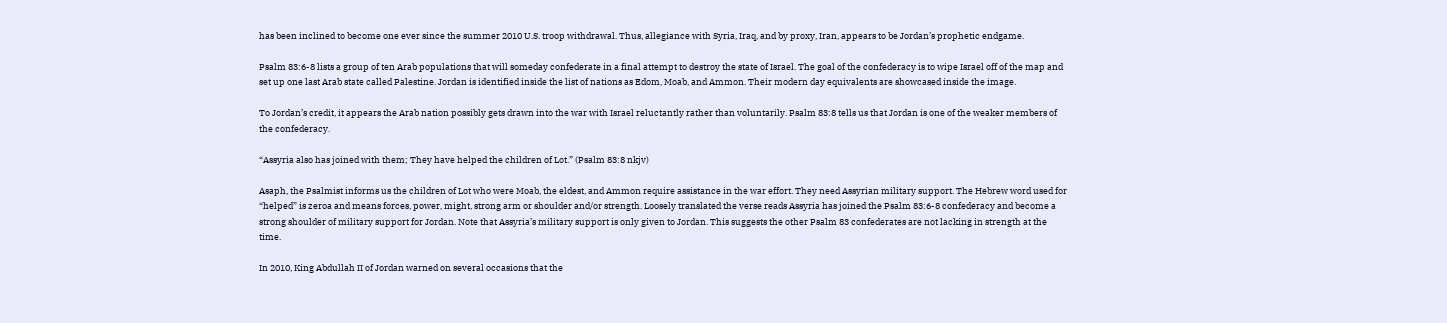has been inclined to become one ever since the summer 2010 U.S. troop withdrawal. Thus, allegiance with Syria, Iraq, and by proxy, Iran, appears to be Jordan’s prophetic endgame.

Psalm 83:6-8 lists a group of ten Arab populations that will someday confederate in a final attempt to destroy the state of Israel. The goal of the confederacy is to wipe Israel off of the map and set up one last Arab state called Palestine. Jordan is identified inside the list of nations as Edom, Moab, and Ammon. Their modern day equivalents are showcased inside the image.

To Jordan’s credit, it appears the Arab nation possibly gets drawn into the war with Israel reluctantly rather than voluntarily. Psalm 83:8 tells us that Jordan is one of the weaker members of the confederacy.

“Assyria also has joined with them; They have helped the children of Lot.” (Psalm 83:8 nkjv)

Asaph, the Psalmist informs us the children of Lot who were Moab, the eldest, and Ammon require assistance in the war effort. They need Assyrian military support. The Hebrew word used for “helped” is zeroa and means forces, power, might, strong arm or shoulder and/or strength. Loosely translated the verse reads Assyria has joined the Psalm 83:6-8 confederacy and become a strong shoulder of military support for Jordan. Note that Assyria’s military support is only given to Jordan. This suggests the other Psalm 83 confederates are not lacking in strength at the time.

In 2010, King Abdullah II of Jordan warned on several occasions that the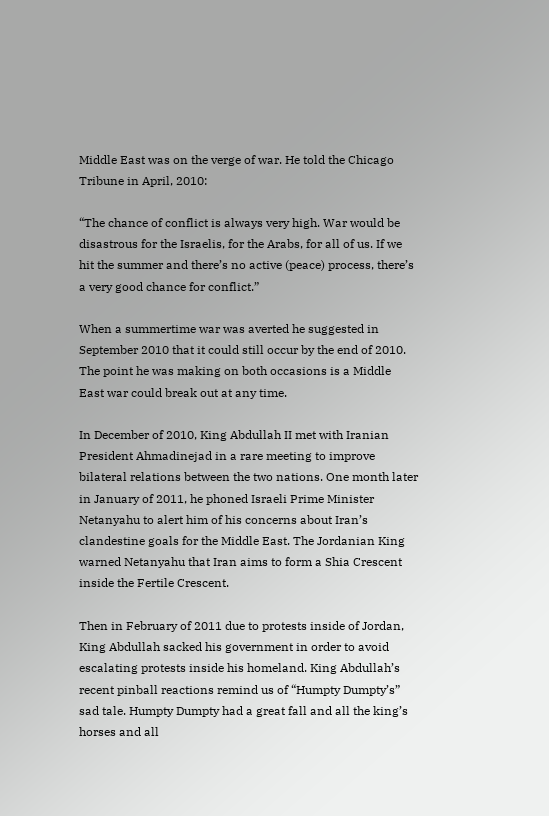Middle East was on the verge of war. He told the Chicago Tribune in April, 2010:

“The chance of conflict is always very high. War would be disastrous for the Israelis, for the Arabs, for all of us. If we hit the summer and there’s no active (peace) process, there’s a very good chance for conflict.”

When a summertime war was averted he suggested in September 2010 that it could still occur by the end of 2010. The point he was making on both occasions is a Middle East war could break out at any time.

In December of 2010, King Abdullah II met with Iranian President Ahmadinejad in a rare meeting to improve bilateral relations between the two nations. One month later in January of 2011, he phoned Israeli Prime Minister Netanyahu to alert him of his concerns about Iran’s clandestine goals for the Middle East. The Jordanian King warned Netanyahu that Iran aims to form a Shia Crescent inside the Fertile Crescent.

Then in February of 2011 due to protests inside of Jordan, King Abdullah sacked his government in order to avoid escalating protests inside his homeland. King Abdullah’s recent pinball reactions remind us of “Humpty Dumpty’s” sad tale. Humpty Dumpty had a great fall and all the king’s horses and all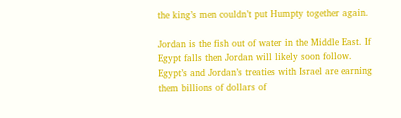the king’s men couldn’t put Humpty together again.

Jordan is the fish out of water in the Middle East. If Egypt falls then Jordan will likely soon follow. Egypt’s and Jordan’s treaties with Israel are earning them billions of dollars of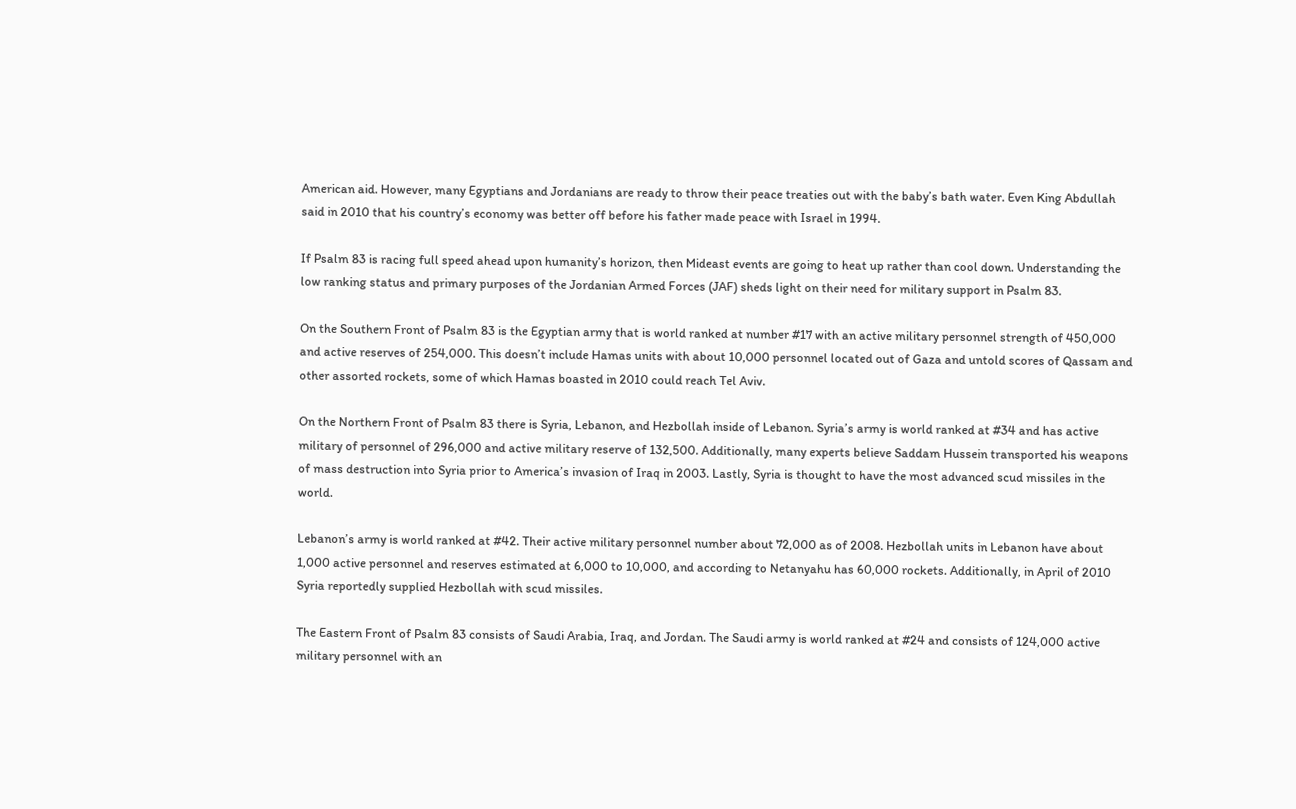American aid. However, many Egyptians and Jordanians are ready to throw their peace treaties out with the baby’s bath water. Even King Abdullah said in 2010 that his country’s economy was better off before his father made peace with Israel in 1994.

If Psalm 83 is racing full speed ahead upon humanity’s horizon, then Mideast events are going to heat up rather than cool down. Understanding the low ranking status and primary purposes of the Jordanian Armed Forces (JAF) sheds light on their need for military support in Psalm 83.

On the Southern Front of Psalm 83 is the Egyptian army that is world ranked at number #17 with an active military personnel strength of 450,000 and active reserves of 254,000. This doesn’t include Hamas units with about 10,000 personnel located out of Gaza and untold scores of Qassam and other assorted rockets, some of which Hamas boasted in 2010 could reach Tel Aviv.

On the Northern Front of Psalm 83 there is Syria, Lebanon, and Hezbollah inside of Lebanon. Syria’s army is world ranked at #34 and has active military of personnel of 296,000 and active military reserve of 132,500. Additionally, many experts believe Saddam Hussein transported his weapons of mass destruction into Syria prior to America’s invasion of Iraq in 2003. Lastly, Syria is thought to have the most advanced scud missiles in the world.

Lebanon’s army is world ranked at #42. Their active military personnel number about 72,000 as of 2008. Hezbollah units in Lebanon have about 1,000 active personnel and reserves estimated at 6,000 to 10,000, and according to Netanyahu has 60,000 rockets. Additionally, in April of 2010 Syria reportedly supplied Hezbollah with scud missiles.

The Eastern Front of Psalm 83 consists of Saudi Arabia, Iraq, and Jordan. The Saudi army is world ranked at #24 and consists of 124,000 active military personnel with an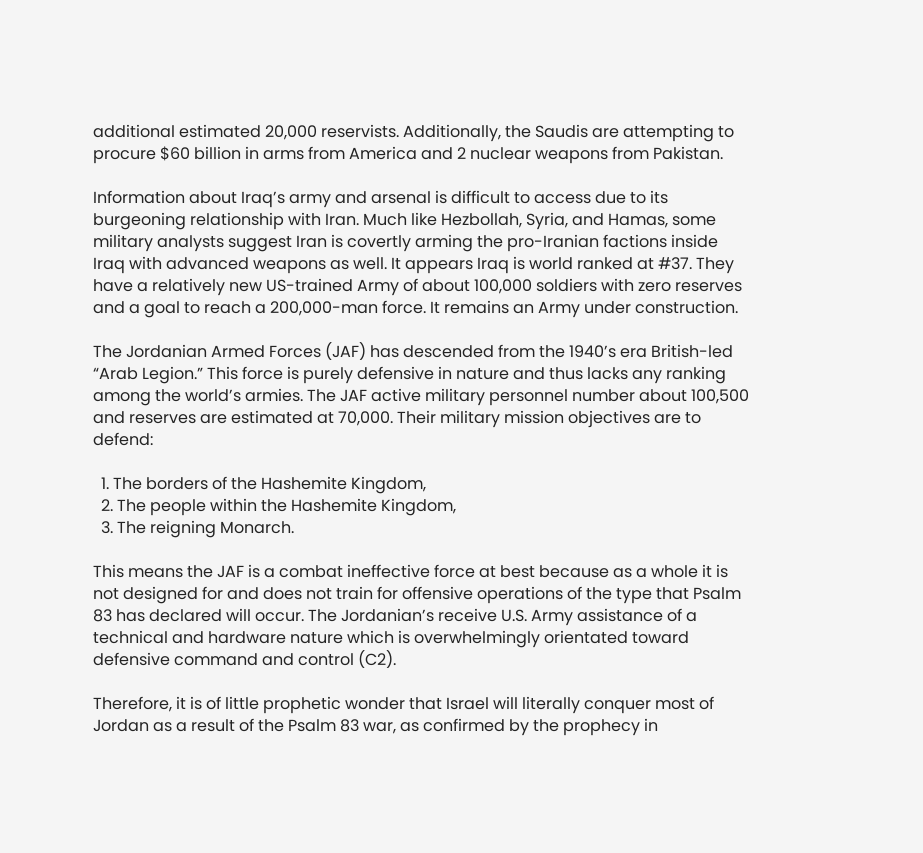additional estimated 20,000 reservists. Additionally, the Saudis are attempting to procure $60 billion in arms from America and 2 nuclear weapons from Pakistan.

Information about Iraq’s army and arsenal is difficult to access due to its burgeoning relationship with Iran. Much like Hezbollah, Syria, and Hamas, some military analysts suggest Iran is covertly arming the pro-Iranian factions inside Iraq with advanced weapons as well. It appears Iraq is world ranked at #37. They have a relatively new US-trained Army of about 100,000 soldiers with zero reserves and a goal to reach a 200,000-man force. It remains an Army under construction.

The Jordanian Armed Forces (JAF) has descended from the 1940’s era British-led “Arab Legion.” This force is purely defensive in nature and thus lacks any ranking among the world’s armies. The JAF active military personnel number about 100,500 and reserves are estimated at 70,000. Their military mission objectives are to defend:

  1. The borders of the Hashemite Kingdom,
  2. The people within the Hashemite Kingdom,
  3. The reigning Monarch.

This means the JAF is a combat ineffective force at best because as a whole it is not designed for and does not train for offensive operations of the type that Psalm 83 has declared will occur. The Jordanian’s receive U.S. Army assistance of a technical and hardware nature which is overwhelmingly orientated toward defensive command and control (C2).

Therefore, it is of little prophetic wonder that Israel will literally conquer most of Jordan as a result of the Psalm 83 war, as confirmed by the prophecy in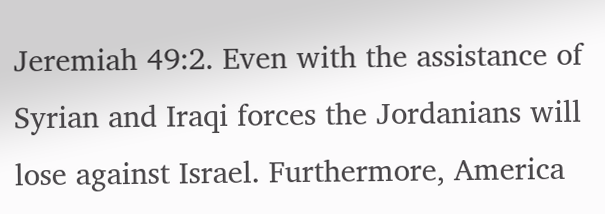Jeremiah 49:2. Even with the assistance of Syrian and Iraqi forces the Jordanians will lose against Israel. Furthermore, America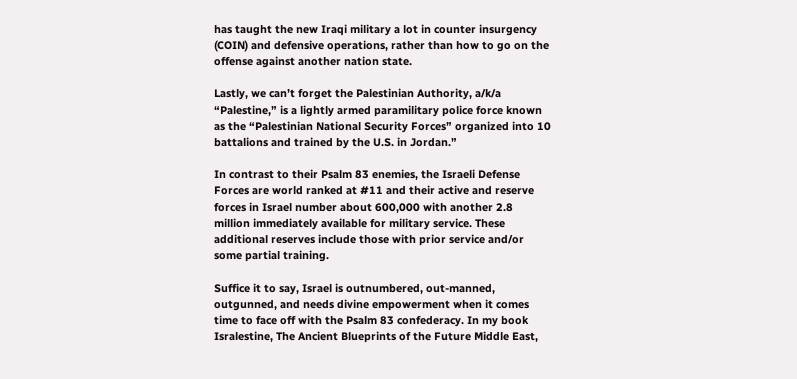has taught the new Iraqi military a lot in counter insurgency (COIN) and defensive operations, rather than how to go on the offense against another nation state.

Lastly, we can’t forget the Palestinian Authority, a/k/a “Palestine,” is a lightly armed paramilitary police force known as the “Palestinian National Security Forces” organized into 10 battalions and trained by the U.S. in Jordan.”

In contrast to their Psalm 83 enemies, the Israeli Defense Forces are world ranked at #11 and their active and reserve forces in Israel number about 600,000 with another 2.8 million immediately available for military service. These additional reserves include those with prior service and/or some partial training.

Suffice it to say, Israel is outnumbered, out-manned, outgunned, and needs divine empowerment when it comes time to face off with the Psalm 83 confederacy. In my book Isralestine, The Ancient Blueprints of the Future Middle East,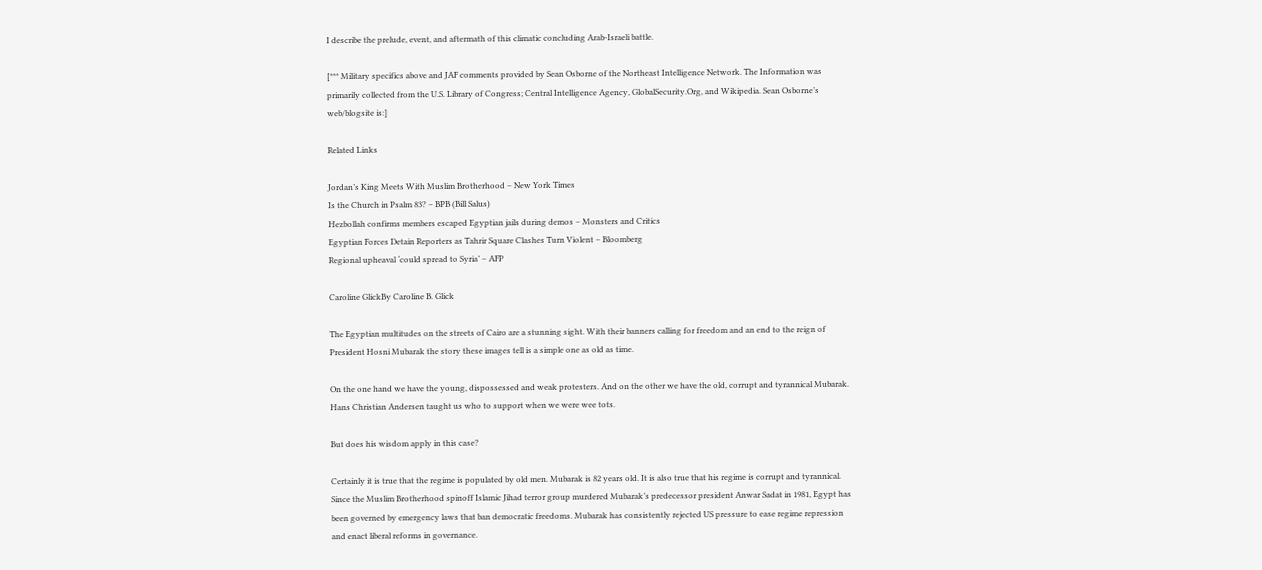I describe the prelude, event, and aftermath of this climatic concluding Arab-Israeli battle.

[*** Military specifics above and JAF comments provided by Sean Osborne of the Northeast Intelligence Network. The Information was primarily collected from the U.S. Library of Congress; Central Intelligence Agency, GlobalSecurity.Org, and Wikipedia. Sean Osborne’s web/blogsite is:]

Related Links

Jordan’s King Meets With Muslim Brotherhood – New York Times
Is the Church in Psalm 83? – BPB (Bill Salus)
Hezbollah confirms members escaped Egyptian jails during demos – Monsters and Critics
Egyptian Forces Detain Reporters as Tahrir Square Clashes Turn Violent – Bloomberg
Regional upheaval ‘could spread to Syria’ – AFP

Caroline GlickBy Caroline B. Glick

The Egyptian multitudes on the streets of Cairo are a stunning sight. With their banners calling for freedom and an end to the reign of President Hosni Mubarak the story these images tell is a simple one as old as time.

On the one hand we have the young, dispossessed and weak protesters. And on the other we have the old, corrupt and tyrannical Mubarak. Hans Christian Andersen taught us who to support when we were wee tots.

But does his wisdom apply in this case?

Certainly it is true that the regime is populated by old men. Mubarak is 82 years old. It is also true that his regime is corrupt and tyrannical. Since the Muslim Brotherhood spinoff Islamic Jihad terror group murdered Mubarak’s predecessor president Anwar Sadat in 1981, Egypt has been governed by emergency laws that ban democratic freedoms. Mubarak has consistently rejected US pressure to ease regime repression and enact liberal reforms in governance.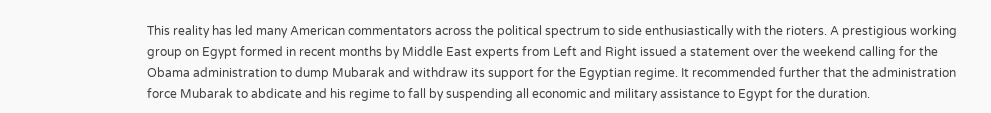This reality has led many American commentators across the political spectrum to side enthusiastically with the rioters. A prestigious working group on Egypt formed in recent months by Middle East experts from Left and Right issued a statement over the weekend calling for the Obama administration to dump Mubarak and withdraw its support for the Egyptian regime. It recommended further that the administration force Mubarak to abdicate and his regime to fall by suspending all economic and military assistance to Egypt for the duration.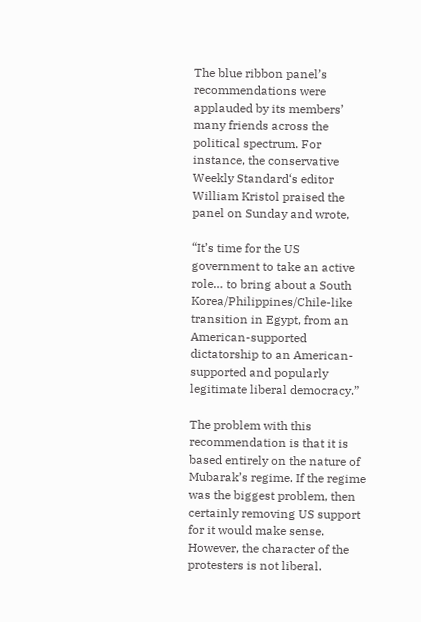The blue ribbon panel’s recommendations were applauded by its members’ many friends across the political spectrum. For instance, the conservative Weekly Standard‘s editor William Kristol praised the panel on Sunday and wrote,

“It’s time for the US government to take an active role… to bring about a South Korea/Philippines/Chile-like transition in Egypt, from an American-supported dictatorship to an American-supported and popularly legitimate liberal democracy.”

The problem with this recommendation is that it is based entirely on the nature of Mubarak’s regime. If the regime was the biggest problem, then certainly removing US support for it would make sense. However, the character of the protesters is not liberal.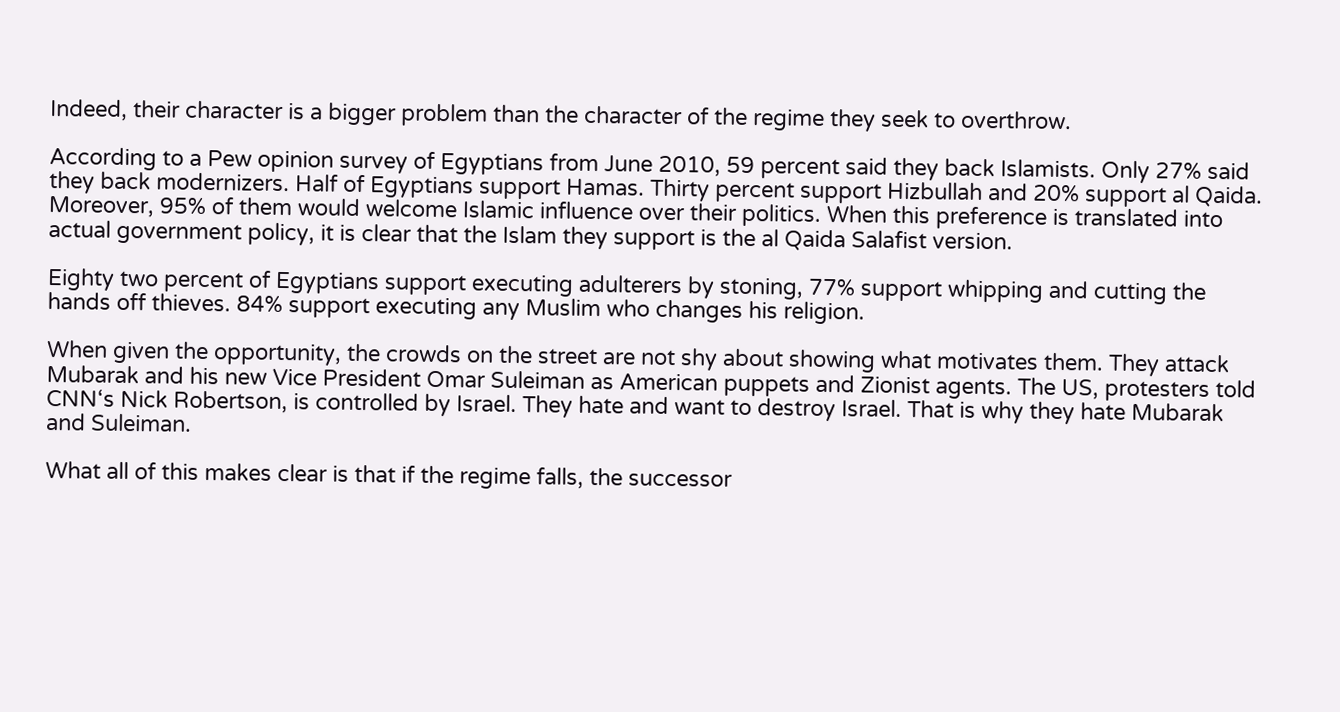Indeed, their character is a bigger problem than the character of the regime they seek to overthrow.

According to a Pew opinion survey of Egyptians from June 2010, 59 percent said they back Islamists. Only 27% said they back modernizers. Half of Egyptians support Hamas. Thirty percent support Hizbullah and 20% support al Qaida. Moreover, 95% of them would welcome Islamic influence over their politics. When this preference is translated into actual government policy, it is clear that the Islam they support is the al Qaida Salafist version.

Eighty two percent of Egyptians support executing adulterers by stoning, 77% support whipping and cutting the hands off thieves. 84% support executing any Muslim who changes his religion.

When given the opportunity, the crowds on the street are not shy about showing what motivates them. They attack Mubarak and his new Vice President Omar Suleiman as American puppets and Zionist agents. The US, protesters told CNN‘s Nick Robertson, is controlled by Israel. They hate and want to destroy Israel. That is why they hate Mubarak and Suleiman.

What all of this makes clear is that if the regime falls, the successor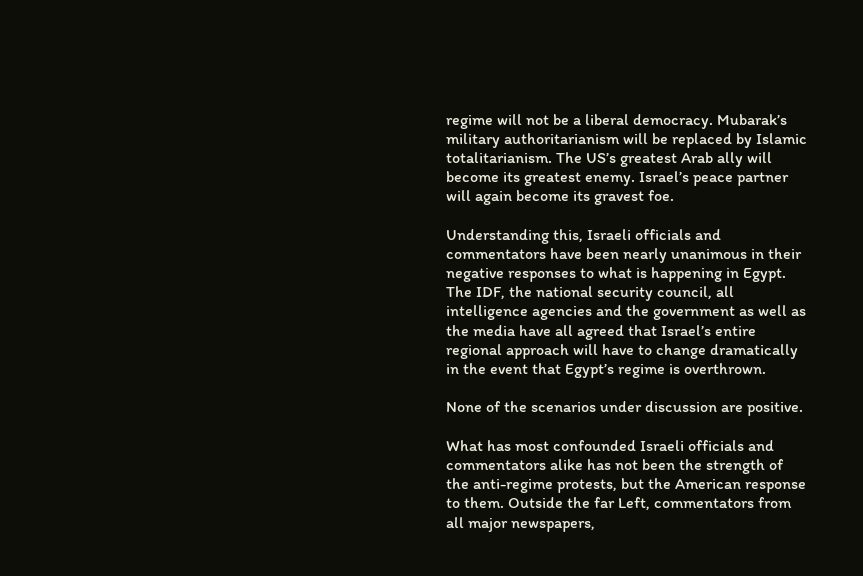regime will not be a liberal democracy. Mubarak’s military authoritarianism will be replaced by Islamic totalitarianism. The US’s greatest Arab ally will become its greatest enemy. Israel’s peace partner will again become its gravest foe.

Understanding this, Israeli officials and commentators have been nearly unanimous in their negative responses to what is happening in Egypt. The IDF, the national security council, all intelligence agencies and the government as well as the media have all agreed that Israel’s entire regional approach will have to change dramatically in the event that Egypt’s regime is overthrown.

None of the scenarios under discussion are positive.

What has most confounded Israeli officials and commentators alike has not been the strength of the anti-regime protests, but the American response to them. Outside the far Left, commentators from all major newspapers,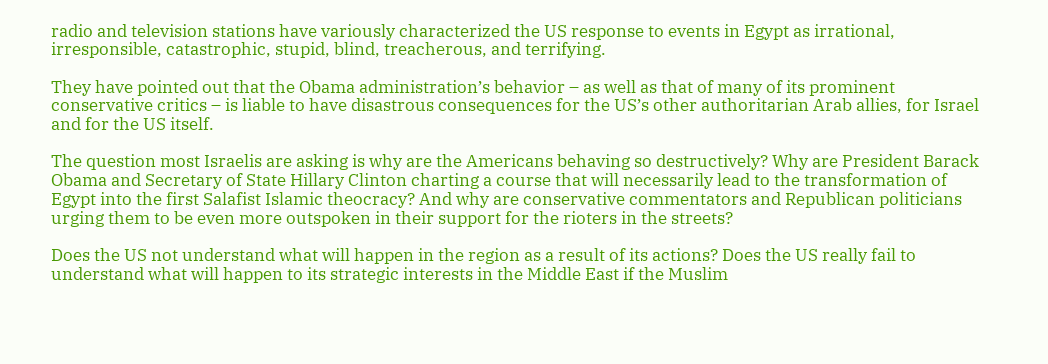radio and television stations have variously characterized the US response to events in Egypt as irrational, irresponsible, catastrophic, stupid, blind, treacherous, and terrifying.

They have pointed out that the Obama administration’s behavior – as well as that of many of its prominent conservative critics – is liable to have disastrous consequences for the US’s other authoritarian Arab allies, for Israel and for the US itself.

The question most Israelis are asking is why are the Americans behaving so destructively? Why are President Barack Obama and Secretary of State Hillary Clinton charting a course that will necessarily lead to the transformation of Egypt into the first Salafist Islamic theocracy? And why are conservative commentators and Republican politicians urging them to be even more outspoken in their support for the rioters in the streets?

Does the US not understand what will happen in the region as a result of its actions? Does the US really fail to understand what will happen to its strategic interests in the Middle East if the Muslim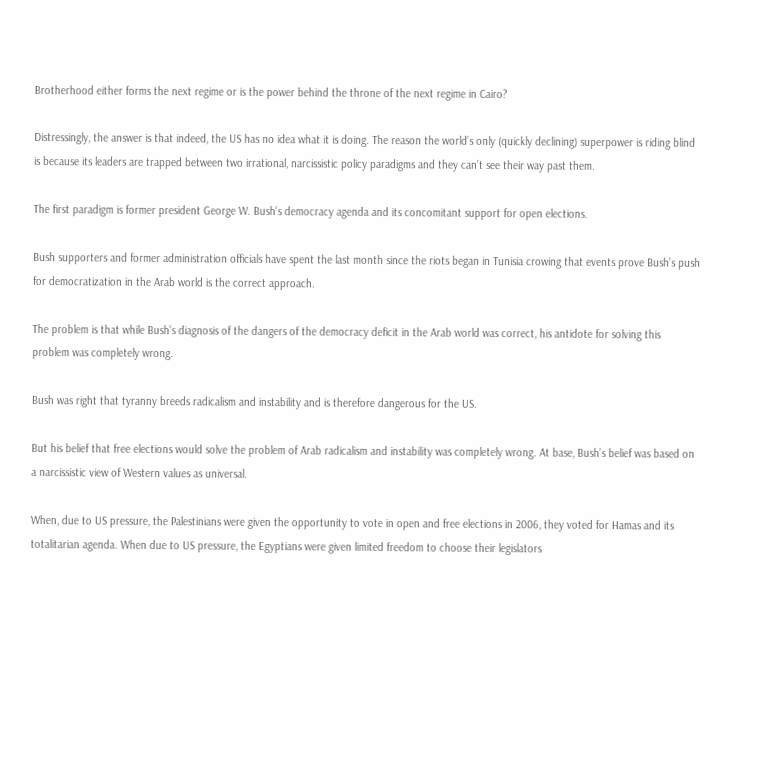Brotherhood either forms the next regime or is the power behind the throne of the next regime in Cairo?

Distressingly, the answer is that indeed, the US has no idea what it is doing. The reason the world’s only (quickly declining) superpower is riding blind is because its leaders are trapped between two irrational, narcissistic policy paradigms and they can’t see their way past them.

The first paradigm is former president George W. Bush’s democracy agenda and its concomitant support for open elections.

Bush supporters and former administration officials have spent the last month since the riots began in Tunisia crowing that events prove Bush’s push for democratization in the Arab world is the correct approach.

The problem is that while Bush’s diagnosis of the dangers of the democracy deficit in the Arab world was correct, his antidote for solving this problem was completely wrong.

Bush was right that tyranny breeds radicalism and instability and is therefore dangerous for the US.

But his belief that free elections would solve the problem of Arab radicalism and instability was completely wrong. At base, Bush’s belief was based on a narcissistic view of Western values as universal.

When, due to US pressure, the Palestinians were given the opportunity to vote in open and free elections in 2006, they voted for Hamas and its totalitarian agenda. When due to US pressure, the Egyptians were given limited freedom to choose their legislators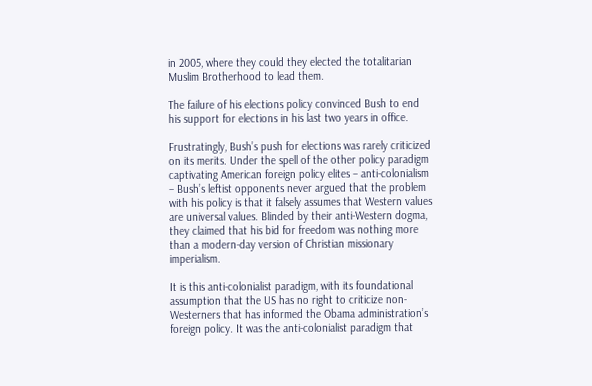in 2005, where they could they elected the totalitarian Muslim Brotherhood to lead them.

The failure of his elections policy convinced Bush to end his support for elections in his last two years in office.

Frustratingly, Bush’s push for elections was rarely criticized on its merits. Under the spell of the other policy paradigm captivating American foreign policy elites – anti-colonialism – Bush’s leftist opponents never argued that the problem with his policy is that it falsely assumes that Western values are universal values. Blinded by their anti-Western dogma, they claimed that his bid for freedom was nothing more than a modern-day version of Christian missionary imperialism.

It is this anti-colonialist paradigm, with its foundational assumption that the US has no right to criticize non-Westerners that has informed the Obama administration’s foreign policy. It was the anti-colonialist paradigm that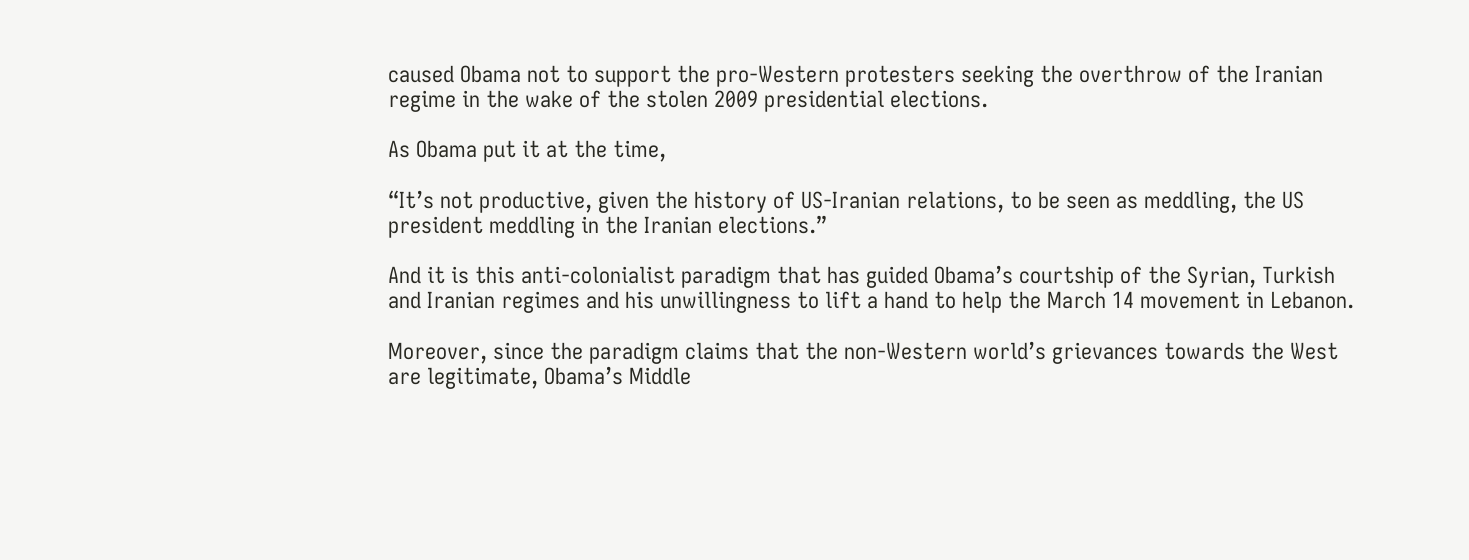caused Obama not to support the pro-Western protesters seeking the overthrow of the Iranian regime in the wake of the stolen 2009 presidential elections.

As Obama put it at the time,

“It’s not productive, given the history of US-Iranian relations, to be seen as meddling, the US president meddling in the Iranian elections.”

And it is this anti-colonialist paradigm that has guided Obama’s courtship of the Syrian, Turkish and Iranian regimes and his unwillingness to lift a hand to help the March 14 movement in Lebanon.

Moreover, since the paradigm claims that the non-Western world’s grievances towards the West are legitimate, Obama’s Middle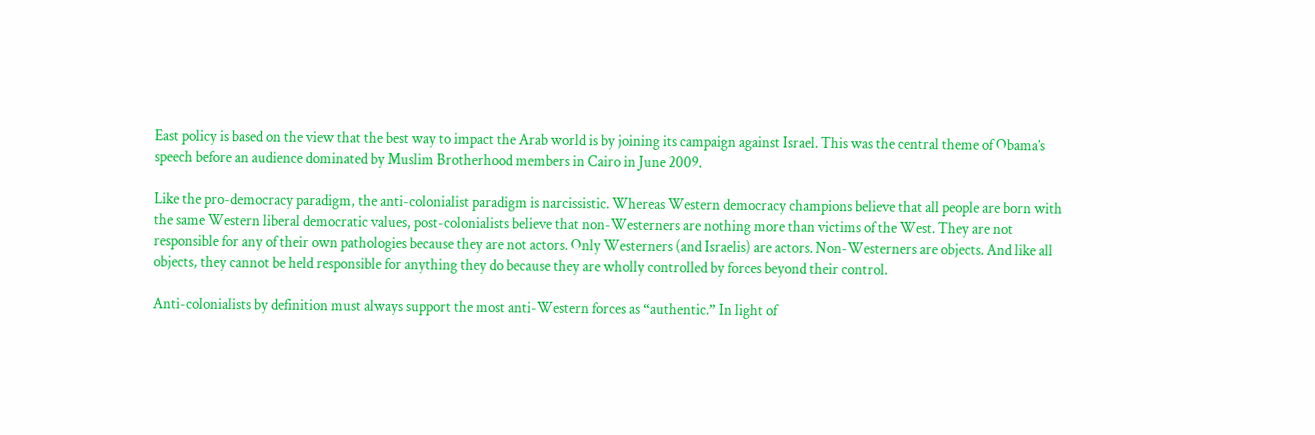East policy is based on the view that the best way to impact the Arab world is by joining its campaign against Israel. This was the central theme of Obama’s speech before an audience dominated by Muslim Brotherhood members in Cairo in June 2009.

Like the pro-democracy paradigm, the anti-colonialist paradigm is narcissistic. Whereas Western democracy champions believe that all people are born with the same Western liberal democratic values, post-colonialists believe that non-Westerners are nothing more than victims of the West. They are not responsible for any of their own pathologies because they are not actors. Only Westerners (and Israelis) are actors. Non-Westerners are objects. And like all objects, they cannot be held responsible for anything they do because they are wholly controlled by forces beyond their control.

Anti-colonialists by definition must always support the most anti-Western forces as “authentic.” In light of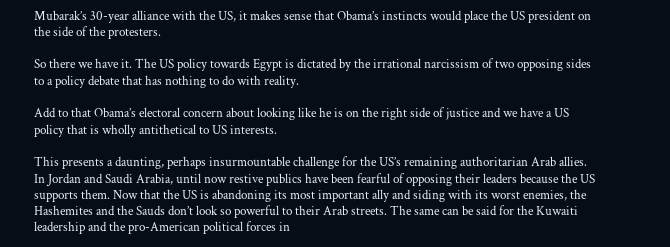Mubarak’s 30-year alliance with the US, it makes sense that Obama’s instincts would place the US president on the side of the protesters.

So there we have it. The US policy towards Egypt is dictated by the irrational narcissism of two opposing sides to a policy debate that has nothing to do with reality.

Add to that Obama’s electoral concern about looking like he is on the right side of justice and we have a US policy that is wholly antithetical to US interests.

This presents a daunting, perhaps insurmountable challenge for the US’s remaining authoritarian Arab allies. In Jordan and Saudi Arabia, until now restive publics have been fearful of opposing their leaders because the US supports them. Now that the US is abandoning its most important ally and siding with its worst enemies, the Hashemites and the Sauds don’t look so powerful to their Arab streets. The same can be said for the Kuwaiti leadership and the pro-American political forces in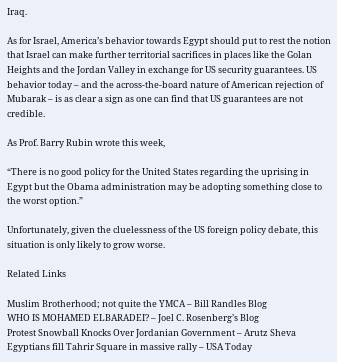Iraq.

As for Israel, America’s behavior towards Egypt should put to rest the notion that Israel can make further territorial sacrifices in places like the Golan Heights and the Jordan Valley in exchange for US security guarantees. US behavior today – and the across-the-board nature of American rejection of Mubarak – is as clear a sign as one can find that US guarantees are not credible.

As Prof. Barry Rubin wrote this week,

“There is no good policy for the United States regarding the uprising in Egypt but the Obama administration may be adopting something close to the worst option.”

Unfortunately, given the cluelessness of the US foreign policy debate, this situation is only likely to grow worse.

Related Links

Muslim Brotherhood; not quite the YMCA – Bill Randles Blog
WHO IS MOHAMED ELBARADEI? – Joel C. Rosenberg’s Blog
Protest Snowball Knocks Over Jordanian Government – Arutz Sheva
Egyptians fill Tahrir Square in massive rally – USA Today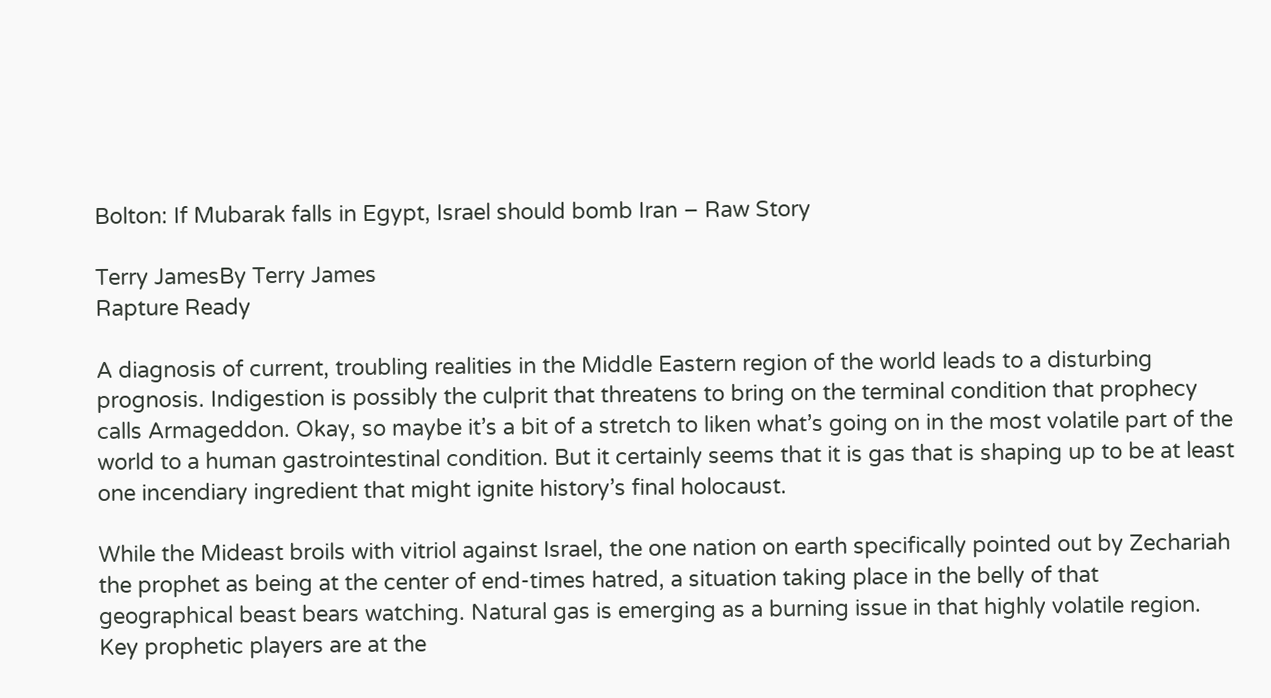Bolton: If Mubarak falls in Egypt, Israel should bomb Iran – Raw Story

Terry JamesBy Terry James
Rapture Ready

A diagnosis of current, troubling realities in the Middle Eastern region of the world leads to a disturbing prognosis. Indigestion is possibly the culprit that threatens to bring on the terminal condition that prophecy calls Armageddon. Okay, so maybe it’s a bit of a stretch to liken what’s going on in the most volatile part of the world to a human gastrointestinal condition. But it certainly seems that it is gas that is shaping up to be at least one incendiary ingredient that might ignite history’s final holocaust.

While the Mideast broils with vitriol against Israel, the one nation on earth specifically pointed out by Zechariah the prophet as being at the center of end-times hatred, a situation taking place in the belly of that geographical beast bears watching. Natural gas is emerging as a burning issue in that highly volatile region. Key prophetic players are at the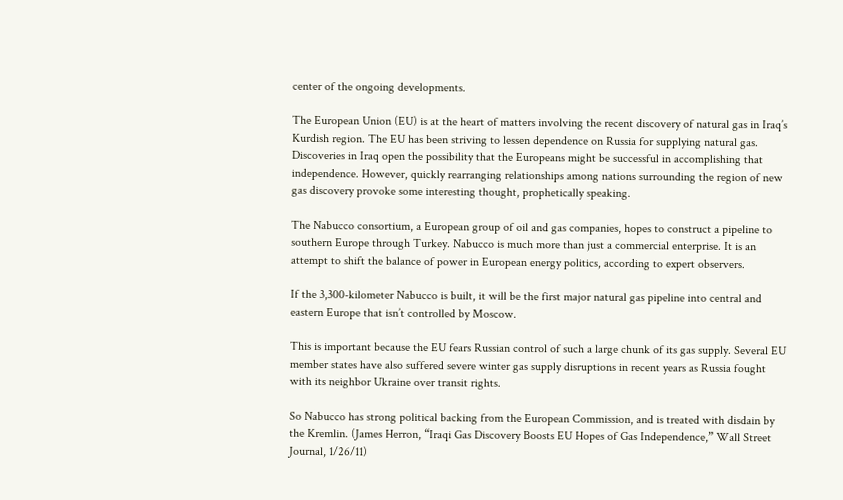center of the ongoing developments.

The European Union (EU) is at the heart of matters involving the recent discovery of natural gas in Iraq’s Kurdish region. The EU has been striving to lessen dependence on Russia for supplying natural gas. Discoveries in Iraq open the possibility that the Europeans might be successful in accomplishing that independence. However, quickly rearranging relationships among nations surrounding the region of new gas discovery provoke some interesting thought, prophetically speaking.

The Nabucco consortium, a European group of oil and gas companies, hopes to construct a pipeline to southern Europe through Turkey. Nabucco is much more than just a commercial enterprise. It is an attempt to shift the balance of power in European energy politics, according to expert observers.

If the 3,300-kilometer Nabucco is built, it will be the first major natural gas pipeline into central and eastern Europe that isn’t controlled by Moscow.

This is important because the EU fears Russian control of such a large chunk of its gas supply. Several EU member states have also suffered severe winter gas supply disruptions in recent years as Russia fought with its neighbor Ukraine over transit rights.

So Nabucco has strong political backing from the European Commission, and is treated with disdain by the Kremlin. (James Herron, “Iraqi Gas Discovery Boosts EU Hopes of Gas Independence,” Wall Street Journal, 1/26/11)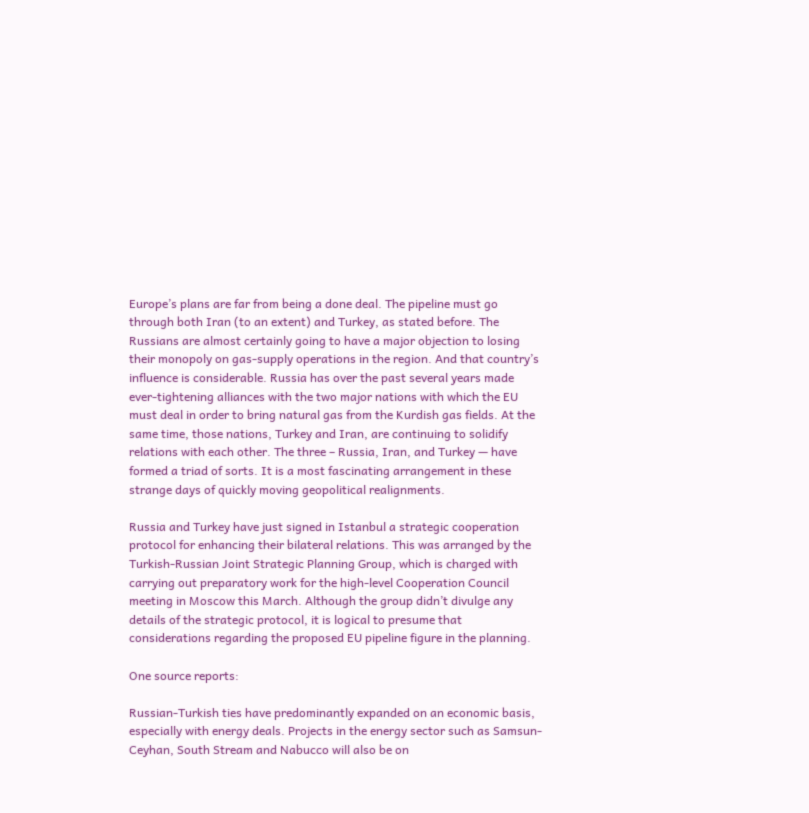Europe’s plans are far from being a done deal. The pipeline must go through both Iran (to an extent) and Turkey, as stated before. The Russians are almost certainly going to have a major objection to losing their monopoly on gas-supply operations in the region. And that country’s influence is considerable. Russia has over the past several years made ever-tightening alliances with the two major nations with which the EU must deal in order to bring natural gas from the Kurdish gas fields. At the same time, those nations, Turkey and Iran, are continuing to solidify relations with each other. The three – Russia, Iran, and Turkey — have formed a triad of sorts. It is a most fascinating arrangement in these strange days of quickly moving geopolitical realignments.

Russia and Turkey have just signed in Istanbul a strategic cooperation protocol for enhancing their bilateral relations. This was arranged by the Turkish-Russian Joint Strategic Planning Group, which is charged with carrying out preparatory work for the high-level Cooperation Council meeting in Moscow this March. Although the group didn’t divulge any details of the strategic protocol, it is logical to presume that considerations regarding the proposed EU pipeline figure in the planning.

One source reports:

Russian-Turkish ties have predominantly expanded on an economic basis, especially with energy deals. Projects in the energy sector such as Samsun-Ceyhan, South Stream and Nabucco will also be on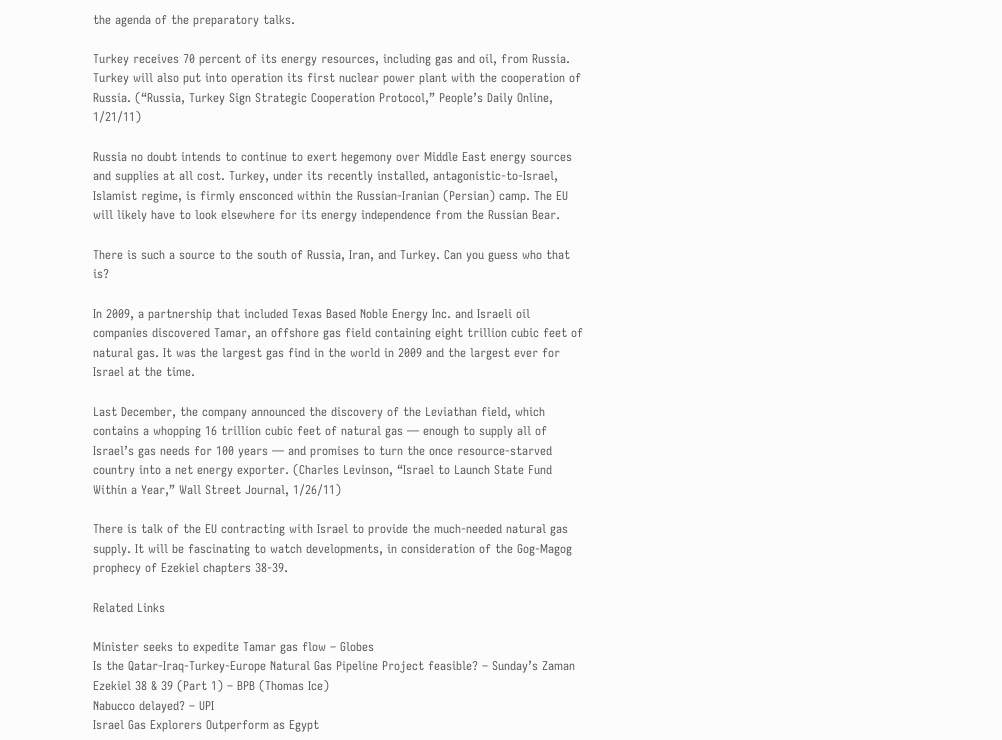the agenda of the preparatory talks.

Turkey receives 70 percent of its energy resources, including gas and oil, from Russia. Turkey will also put into operation its first nuclear power plant with the cooperation of Russia. (“Russia, Turkey Sign Strategic Cooperation Protocol,” People’s Daily Online, 1/21/11)

Russia no doubt intends to continue to exert hegemony over Middle East energy sources and supplies at all cost. Turkey, under its recently installed, antagonistic-to-Israel, Islamist regime, is firmly ensconced within the Russian-Iranian (Persian) camp. The EU will likely have to look elsewhere for its energy independence from the Russian Bear.

There is such a source to the south of Russia, Iran, and Turkey. Can you guess who that is?

In 2009, a partnership that included Texas Based Noble Energy Inc. and Israeli oil companies discovered Tamar, an offshore gas field containing eight trillion cubic feet of natural gas. It was the largest gas find in the world in 2009 and the largest ever for Israel at the time.

Last December, the company announced the discovery of the Leviathan field, which contains a whopping 16 trillion cubic feet of natural gas — enough to supply all of Israel’s gas needs for 100 years — and promises to turn the once resource-starved country into a net energy exporter. (Charles Levinson, “Israel to Launch State Fund Within a Year,” Wall Street Journal, 1/26/11)

There is talk of the EU contracting with Israel to provide the much-needed natural gas supply. It will be fascinating to watch developments, in consideration of the Gog-Magog prophecy of Ezekiel chapters 38-39.

Related Links

Minister seeks to expedite Tamar gas flow – Globes
Is the Qatar-Iraq-Turkey-Europe Natural Gas Pipeline Project feasible? – Sunday’s Zaman
Ezekiel 38 & 39 (Part 1) – BPB (Thomas Ice)
Nabucco delayed? – UPI
Israel Gas Explorers Outperform as Egypt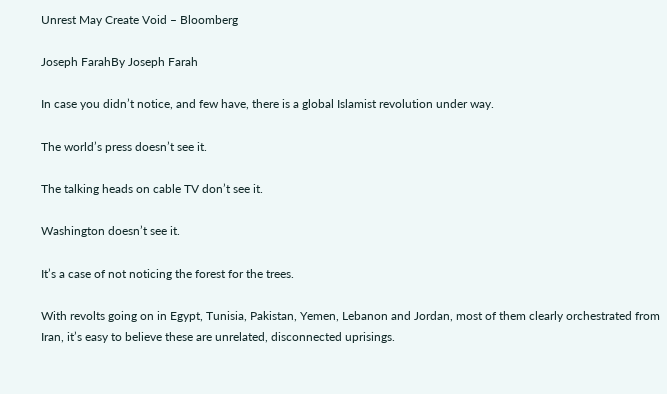Unrest May Create Void – Bloomberg

Joseph FarahBy Joseph Farah

In case you didn’t notice, and few have, there is a global Islamist revolution under way.

The world’s press doesn’t see it.

The talking heads on cable TV don’t see it.

Washington doesn’t see it.

It’s a case of not noticing the forest for the trees.

With revolts going on in Egypt, Tunisia, Pakistan, Yemen, Lebanon and Jordan, most of them clearly orchestrated from Iran, it’s easy to believe these are unrelated, disconnected uprisings.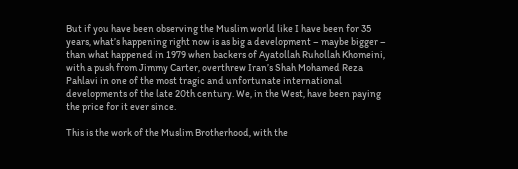But if you have been observing the Muslim world like I have been for 35 years, what’s happening right now is as big a development – maybe bigger – than what happened in 1979 when backers of Ayatollah Ruhollah Khomeini, with a push from Jimmy Carter, overthrew Iran’s Shah Mohamed Reza Pahlavi in one of the most tragic and unfortunate international developments of the late 20th century. We, in the West, have been paying the price for it ever since.

This is the work of the Muslim Brotherhood, with the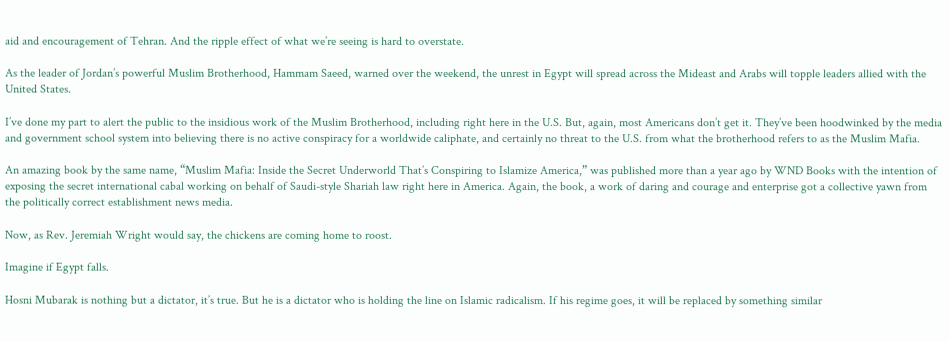aid and encouragement of Tehran. And the ripple effect of what we’re seeing is hard to overstate.

As the leader of Jordan’s powerful Muslim Brotherhood, Hammam Saeed, warned over the weekend, the unrest in Egypt will spread across the Mideast and Arabs will topple leaders allied with the United States.

I’ve done my part to alert the public to the insidious work of the Muslim Brotherhood, including right here in the U.S. But, again, most Americans don’t get it. They’ve been hoodwinked by the media and government school system into believing there is no active conspiracy for a worldwide caliphate, and certainly no threat to the U.S. from what the brotherhood refers to as the Muslim Mafia.

An amazing book by the same name, “Muslim Mafia: Inside the Secret Underworld That’s Conspiring to Islamize America,” was published more than a year ago by WND Books with the intention of exposing the secret international cabal working on behalf of Saudi-style Shariah law right here in America. Again, the book, a work of daring and courage and enterprise got a collective yawn from the politically correct establishment news media.

Now, as Rev. Jeremiah Wright would say, the chickens are coming home to roost.

Imagine if Egypt falls.

Hosni Mubarak is nothing but a dictator, it’s true. But he is a dictator who is holding the line on Islamic radicalism. If his regime goes, it will be replaced by something similar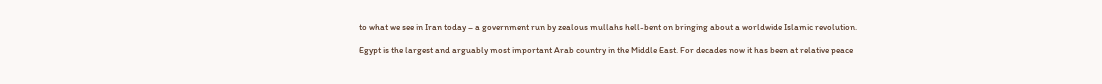to what we see in Iran today – a government run by zealous mullahs hell-bent on bringing about a worldwide Islamic revolution.

Egypt is the largest and arguably most important Arab country in the Middle East. For decades now it has been at relative peace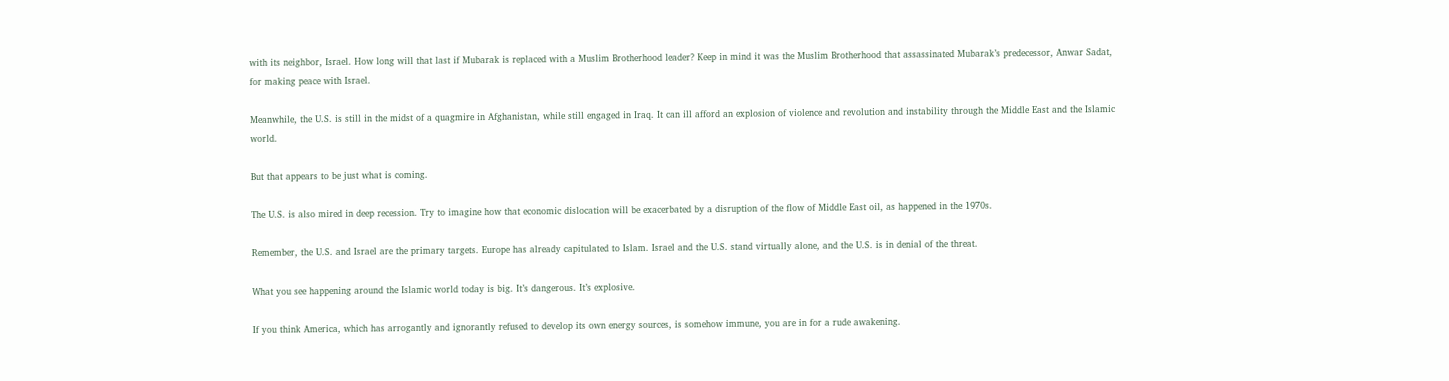with its neighbor, Israel. How long will that last if Mubarak is replaced with a Muslim Brotherhood leader? Keep in mind it was the Muslim Brotherhood that assassinated Mubarak’s predecessor, Anwar Sadat, for making peace with Israel.

Meanwhile, the U.S. is still in the midst of a quagmire in Afghanistan, while still engaged in Iraq. It can ill afford an explosion of violence and revolution and instability through the Middle East and the Islamic world.

But that appears to be just what is coming.

The U.S. is also mired in deep recession. Try to imagine how that economic dislocation will be exacerbated by a disruption of the flow of Middle East oil, as happened in the 1970s.

Remember, the U.S. and Israel are the primary targets. Europe has already capitulated to Islam. Israel and the U.S. stand virtually alone, and the U.S. is in denial of the threat.

What you see happening around the Islamic world today is big. It’s dangerous. It’s explosive.

If you think America, which has arrogantly and ignorantly refused to develop its own energy sources, is somehow immune, you are in for a rude awakening.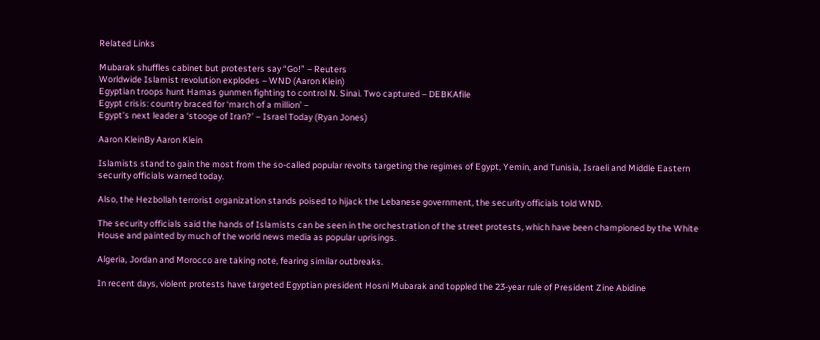Related Links

Mubarak shuffles cabinet but protesters say “Go!” – Reuters
Worldwide Islamist revolution explodes – WND (Aaron Klein)
Egyptian troops hunt Hamas gunmen fighting to control N. Sinai. Two captured – DEBKAfile
Egypt crisis: country braced for ‘march of a million’ –
Egypt’s next leader a ‘stooge of Iran?’ – Israel Today (Ryan Jones)

Aaron KleinBy Aaron Klein

Islamists stand to gain the most from the so-called popular revolts targeting the regimes of Egypt, Yemin, and Tunisia, Israeli and Middle Eastern security officials warned today.

Also, the Hezbollah terrorist organization stands poised to hijack the Lebanese government, the security officials told WND.

The security officials said the hands of Islamists can be seen in the orchestration of the street protests, which have been championed by the White House and painted by much of the world news media as popular uprisings.

Algeria, Jordan and Morocco are taking note, fearing similar outbreaks.

In recent days, violent protests have targeted Egyptian president Hosni Mubarak and toppled the 23-year rule of President Zine Abidine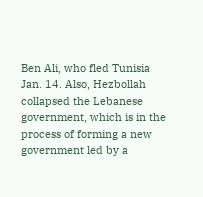Ben Ali, who fled Tunisia Jan. 14. Also, Hezbollah collapsed the Lebanese government, which is in the process of forming a new government led by a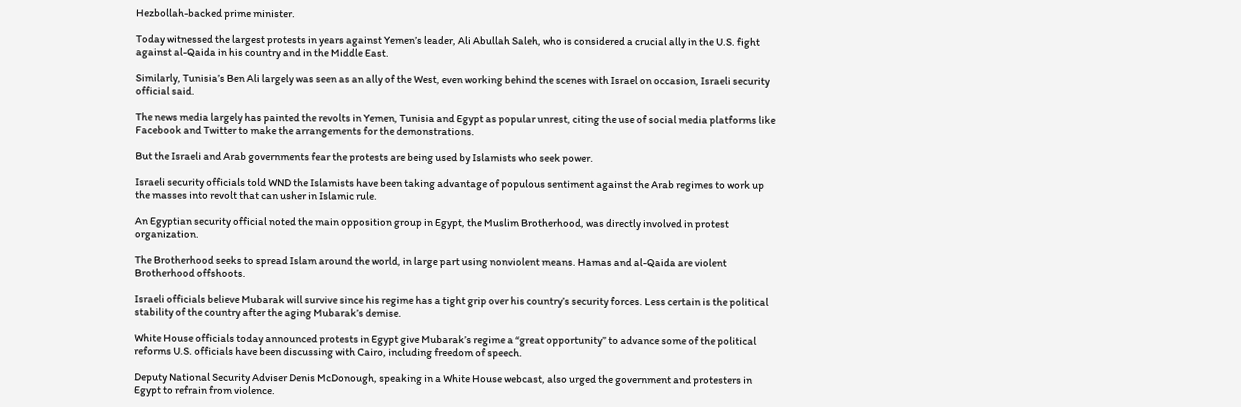Hezbollah-backed prime minister.

Today witnessed the largest protests in years against Yemen’s leader, Ali Abullah Saleh, who is considered a crucial ally in the U.S. fight against al-Qaida in his country and in the Middle East.

Similarly, Tunisia’s Ben Ali largely was seen as an ally of the West, even working behind the scenes with Israel on occasion, Israeli security official said.

The news media largely has painted the revolts in Yemen, Tunisia and Egypt as popular unrest, citing the use of social media platforms like Facebook and Twitter to make the arrangements for the demonstrations.

But the Israeli and Arab governments fear the protests are being used by Islamists who seek power.

Israeli security officials told WND the Islamists have been taking advantage of populous sentiment against the Arab regimes to work up the masses into revolt that can usher in Islamic rule.

An Egyptian security official noted the main opposition group in Egypt, the Muslim Brotherhood, was directly involved in protest organization.

The Brotherhood seeks to spread Islam around the world, in large part using nonviolent means. Hamas and al-Qaida are violent Brotherhood offshoots.

Israeli officials believe Mubarak will survive since his regime has a tight grip over his country’s security forces. Less certain is the political stability of the country after the aging Mubarak’s demise.

White House officials today announced protests in Egypt give Mubarak’s regime a “great opportunity” to advance some of the political reforms U.S. officials have been discussing with Cairo, including freedom of speech.

Deputy National Security Adviser Denis McDonough, speaking in a White House webcast, also urged the government and protesters in Egypt to refrain from violence.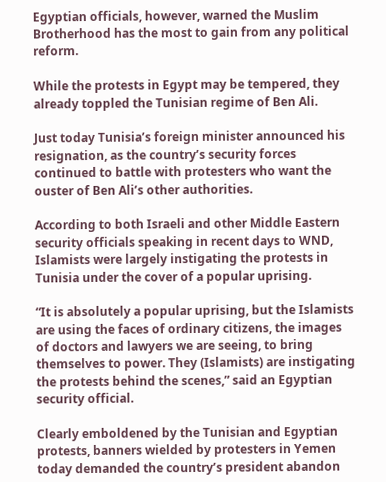Egyptian officials, however, warned the Muslim Brotherhood has the most to gain from any political reform.

While the protests in Egypt may be tempered, they already toppled the Tunisian regime of Ben Ali.

Just today Tunisia’s foreign minister announced his resignation, as the country’s security forces continued to battle with protesters who want the ouster of Ben Ali’s other authorities.

According to both Israeli and other Middle Eastern security officials speaking in recent days to WND, Islamists were largely instigating the protests in Tunisia under the cover of a popular uprising.

“It is absolutely a popular uprising, but the Islamists are using the faces of ordinary citizens, the images of doctors and lawyers we are seeing, to bring themselves to power. They (Islamists) are instigating the protests behind the scenes,” said an Egyptian security official.

Clearly emboldened by the Tunisian and Egyptian protests, banners wielded by protesters in Yemen today demanded the country’s president abandon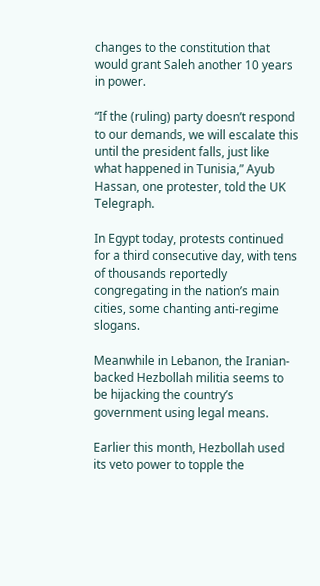changes to the constitution that would grant Saleh another 10 years in power.

“If the (ruling) party doesn’t respond to our demands, we will escalate this until the president falls, just like what happened in Tunisia,” Ayub Hassan, one protester, told the UK Telegraph.

In Egypt today, protests continued for a third consecutive day, with tens of thousands reportedly congregating in the nation’s main cities, some chanting anti-regime slogans.

Meanwhile in Lebanon, the Iranian-backed Hezbollah militia seems to be hijacking the country’s government using legal means.

Earlier this month, Hezbollah used its veto power to topple the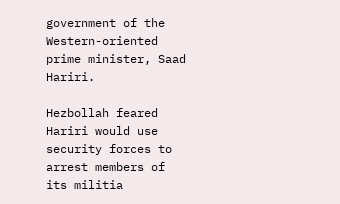government of the Western-oriented prime minister, Saad Hariri.

Hezbollah feared Hariri would use security forces to arrest members of its militia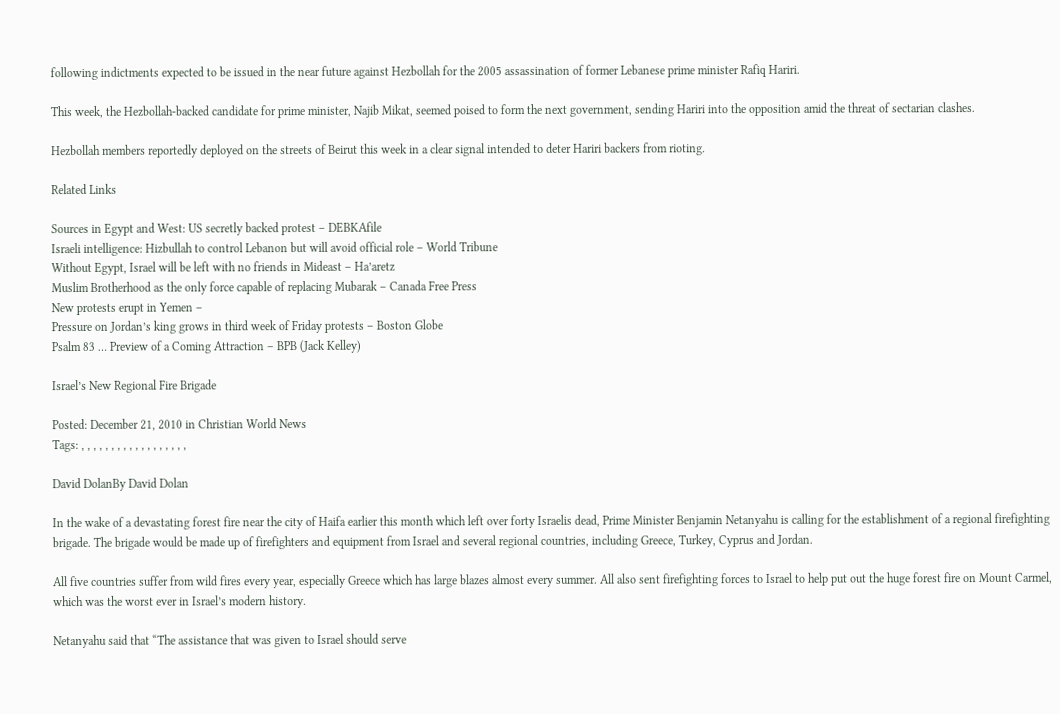following indictments expected to be issued in the near future against Hezbollah for the 2005 assassination of former Lebanese prime minister Rafiq Hariri.

This week, the Hezbollah-backed candidate for prime minister, Najib Mikat, seemed poised to form the next government, sending Hariri into the opposition amid the threat of sectarian clashes.

Hezbollah members reportedly deployed on the streets of Beirut this week in a clear signal intended to deter Hariri backers from rioting.

Related Links

Sources in Egypt and West: US secretly backed protest – DEBKAfile
Israeli intelligence: Hizbullah to control Lebanon but will avoid official role – World Tribune
Without Egypt, Israel will be left with no friends in Mideast – Ha’aretz
Muslim Brotherhood as the only force capable of replacing Mubarak – Canada Free Press
New protests erupt in Yemen –
Pressure on Jordan’s king grows in third week of Friday protests – Boston Globe
Psalm 83 … Preview of a Coming Attraction – BPB (Jack Kelley)

Israel’s New Regional Fire Brigade

Posted: December 21, 2010 in Christian World News
Tags: , , , , , , , , , , , , , , , , , ,

David DolanBy David Dolan

In the wake of a devastating forest fire near the city of Haifa earlier this month which left over forty Israelis dead, Prime Minister Benjamin Netanyahu is calling for the establishment of a regional firefighting brigade. The brigade would be made up of firefighters and equipment from Israel and several regional countries, including Greece, Turkey, Cyprus and Jordan.

All five countries suffer from wild fires every year, especially Greece which has large blazes almost every summer. All also sent firefighting forces to Israel to help put out the huge forest fire on Mount Carmel, which was the worst ever in Israel’s modern history.

Netanyahu said that “The assistance that was given to Israel should serve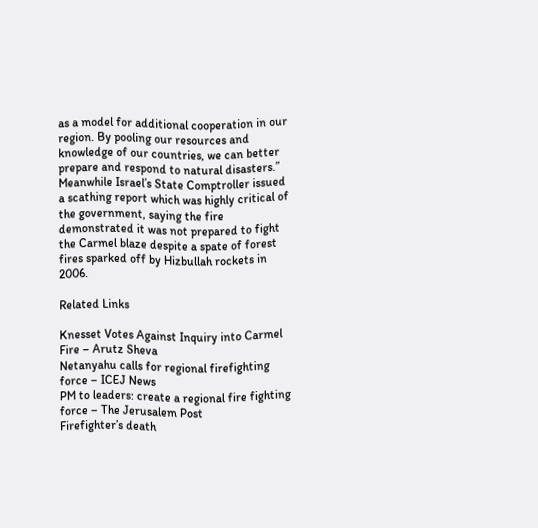as a model for additional cooperation in our region. By pooling our resources and knowledge of our countries, we can better prepare and respond to natural disasters.” Meanwhile Israel’s State Comptroller issued a scathing report which was highly critical of the government, saying the fire demonstrated it was not prepared to fight the Carmel blaze despite a spate of forest fires sparked off by Hizbullah rockets in 2006.

Related Links

Knesset Votes Against Inquiry into Carmel Fire – Arutz Sheva
Netanyahu calls for regional firefighting force – ICEJ News
PM to leaders: create a regional fire fighting force – The Jerusalem Post
Firefighter’s death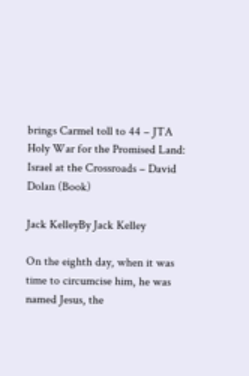brings Carmel toll to 44 – JTA
Holy War for the Promised Land: Israel at the Crossroads – David Dolan (Book)

Jack KelleyBy Jack Kelley

On the eighth day, when it was time to circumcise him, he was named Jesus, the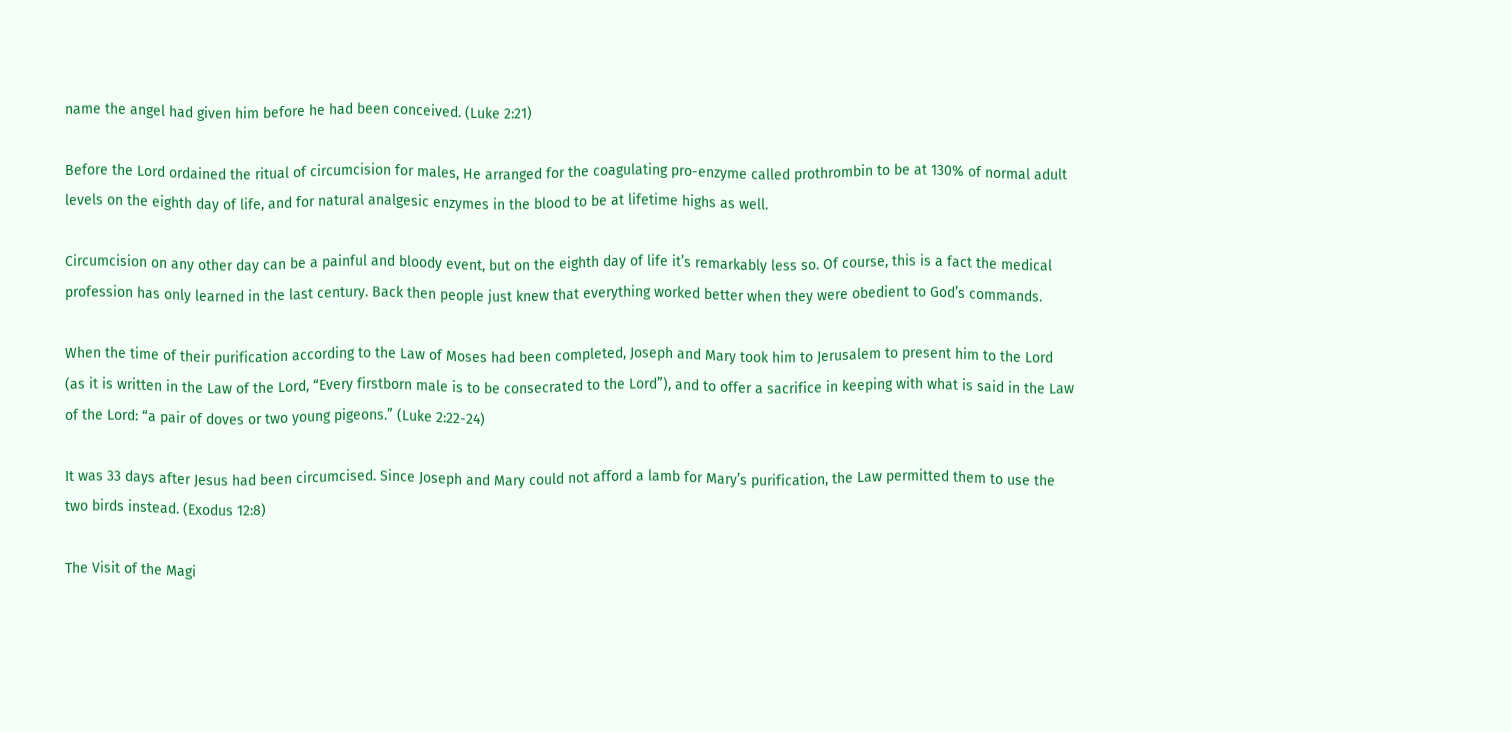name the angel had given him before he had been conceived. (Luke 2:21)

Before the Lord ordained the ritual of circumcision for males, He arranged for the coagulating pro-enzyme called prothrombin to be at 130% of normal adult levels on the eighth day of life, and for natural analgesic enzymes in the blood to be at lifetime highs as well.

Circumcision on any other day can be a painful and bloody event, but on the eighth day of life it’s remarkably less so. Of course, this is a fact the medical profession has only learned in the last century. Back then people just knew that everything worked better when they were obedient to God’s commands.

When the time of their purification according to the Law of Moses had been completed, Joseph and Mary took him to Jerusalem to present him to the Lord (as it is written in the Law of the Lord, “Every firstborn male is to be consecrated to the Lord”), and to offer a sacrifice in keeping with what is said in the Law of the Lord: “a pair of doves or two young pigeons.” (Luke 2:22-24)

It was 33 days after Jesus had been circumcised. Since Joseph and Mary could not afford a lamb for Mary’s purification, the Law permitted them to use the two birds instead. (Exodus 12:8)

The Visit of the Magi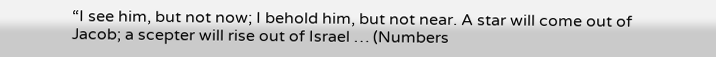“I see him, but not now; I behold him, but not near. A star will come out of Jacob; a scepter will rise out of Israel … (Numbers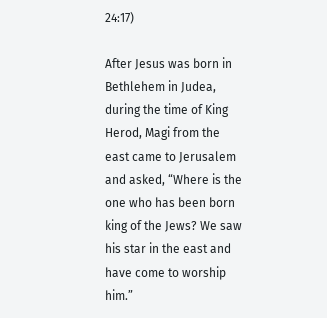24:17)

After Jesus was born in Bethlehem in Judea, during the time of King Herod, Magi from the east came to Jerusalem and asked, “Where is the one who has been born king of the Jews? We saw his star in the east and have come to worship him.”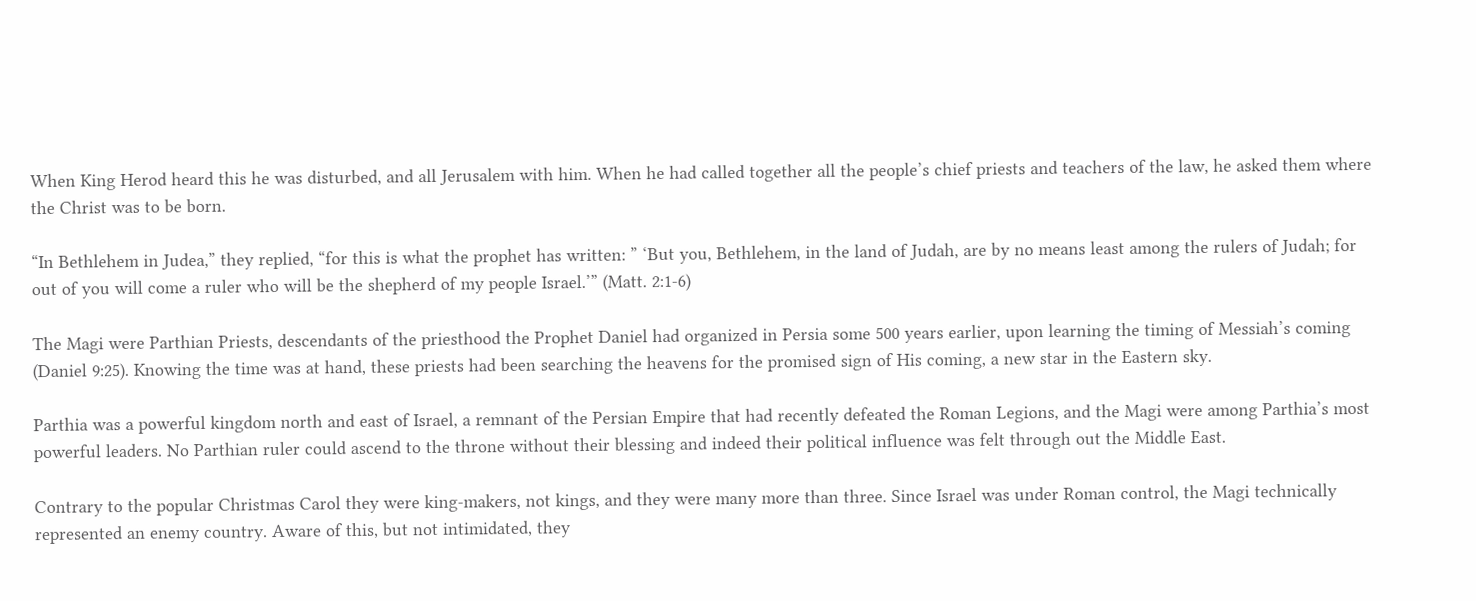When King Herod heard this he was disturbed, and all Jerusalem with him. When he had called together all the people’s chief priests and teachers of the law, he asked them where the Christ was to be born.

“In Bethlehem in Judea,” they replied, “for this is what the prophet has written: ” ‘But you, Bethlehem, in the land of Judah, are by no means least among the rulers of Judah; for out of you will come a ruler who will be the shepherd of my people Israel.’” (Matt. 2:1-6)

The Magi were Parthian Priests, descendants of the priesthood the Prophet Daniel had organized in Persia some 500 years earlier, upon learning the timing of Messiah’s coming (Daniel 9:25). Knowing the time was at hand, these priests had been searching the heavens for the promised sign of His coming, a new star in the Eastern sky.

Parthia was a powerful kingdom north and east of Israel, a remnant of the Persian Empire that had recently defeated the Roman Legions, and the Magi were among Parthia’s most powerful leaders. No Parthian ruler could ascend to the throne without their blessing and indeed their political influence was felt through out the Middle East.

Contrary to the popular Christmas Carol they were king-makers, not kings, and they were many more than three. Since Israel was under Roman control, the Magi technically represented an enemy country. Aware of this, but not intimidated, they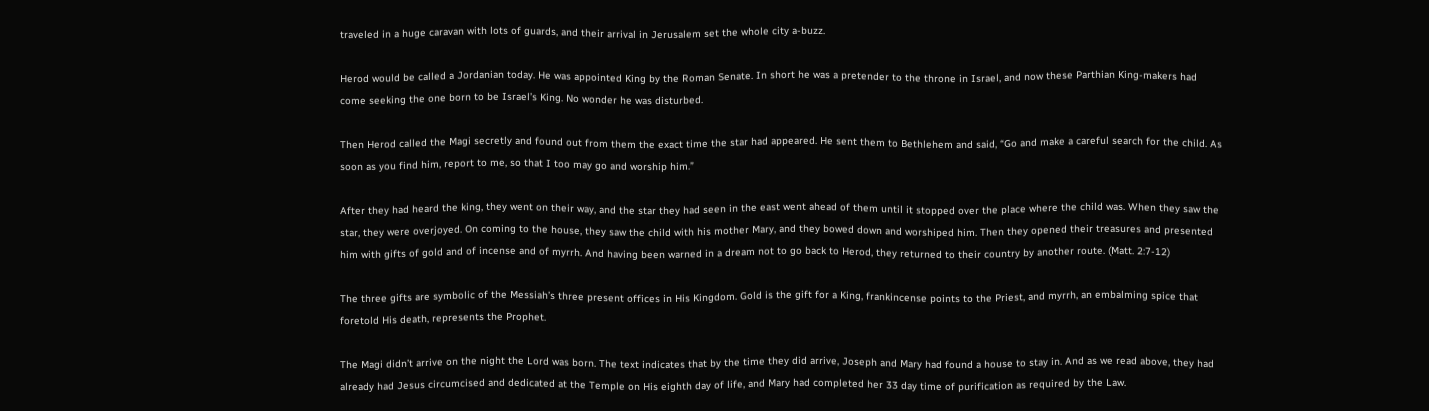traveled in a huge caravan with lots of guards, and their arrival in Jerusalem set the whole city a-buzz.

Herod would be called a Jordanian today. He was appointed King by the Roman Senate. In short he was a pretender to the throne in Israel, and now these Parthian King-makers had come seeking the one born to be Israel’s King. No wonder he was disturbed.

Then Herod called the Magi secretly and found out from them the exact time the star had appeared. He sent them to Bethlehem and said, “Go and make a careful search for the child. As soon as you find him, report to me, so that I too may go and worship him.”

After they had heard the king, they went on their way, and the star they had seen in the east went ahead of them until it stopped over the place where the child was. When they saw the star, they were overjoyed. On coming to the house, they saw the child with his mother Mary, and they bowed down and worshiped him. Then they opened their treasures and presented him with gifts of gold and of incense and of myrrh. And having been warned in a dream not to go back to Herod, they returned to their country by another route. (Matt. 2:7-12)

The three gifts are symbolic of the Messiah’s three present offices in His Kingdom. Gold is the gift for a King, frankincense points to the Priest, and myrrh, an embalming spice that foretold His death, represents the Prophet.

The Magi didn’t arrive on the night the Lord was born. The text indicates that by the time they did arrive, Joseph and Mary had found a house to stay in. And as we read above, they had already had Jesus circumcised and dedicated at the Temple on His eighth day of life, and Mary had completed her 33 day time of purification as required by the Law.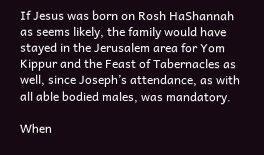If Jesus was born on Rosh HaShannah as seems likely, the family would have stayed in the Jerusalem area for Yom Kippur and the Feast of Tabernacles as well, since Joseph’s attendance, as with all able bodied males, was mandatory.

When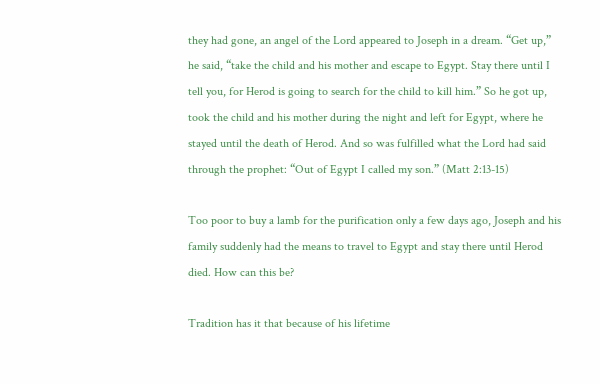they had gone, an angel of the Lord appeared to Joseph in a dream. “Get up,” he said, “take the child and his mother and escape to Egypt. Stay there until I tell you, for Herod is going to search for the child to kill him.” So he got up, took the child and his mother during the night and left for Egypt, where he stayed until the death of Herod. And so was fulfilled what the Lord had said through the prophet: “Out of Egypt I called my son.” (Matt 2:13-15)

Too poor to buy a lamb for the purification only a few days ago, Joseph and his family suddenly had the means to travel to Egypt and stay there until Herod died. How can this be?

Tradition has it that because of his lifetime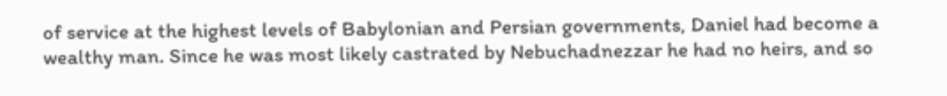of service at the highest levels of Babylonian and Persian governments, Daniel had become a wealthy man. Since he was most likely castrated by Nebuchadnezzar he had no heirs, and so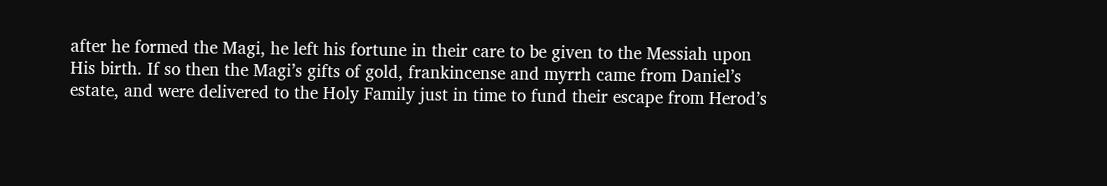after he formed the Magi, he left his fortune in their care to be given to the Messiah upon His birth. If so then the Magi’s gifts of gold, frankincense and myrrh came from Daniel’s estate, and were delivered to the Holy Family just in time to fund their escape from Herod’s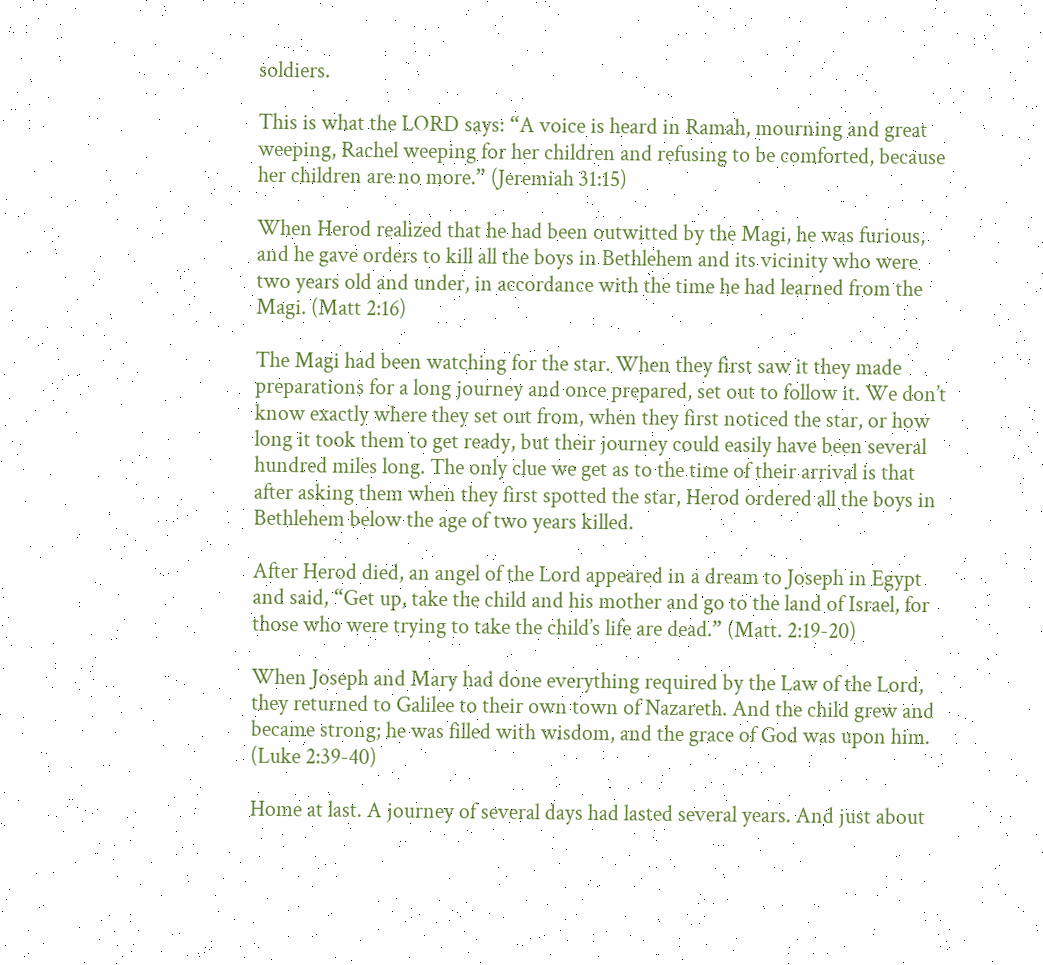soldiers.

This is what the LORD says: “A voice is heard in Ramah, mourning and great weeping, Rachel weeping for her children and refusing to be comforted, because her children are no more.” (Jeremiah 31:15)

When Herod realized that he had been outwitted by the Magi, he was furious, and he gave orders to kill all the boys in Bethlehem and its vicinity who were two years old and under, in accordance with the time he had learned from the Magi. (Matt 2:16)

The Magi had been watching for the star. When they first saw it they made preparations for a long journey and once prepared, set out to follow it. We don’t know exactly where they set out from, when they first noticed the star, or how long it took them to get ready, but their journey could easily have been several hundred miles long. The only clue we get as to the time of their arrival is that after asking them when they first spotted the star, Herod ordered all the boys in Bethlehem below the age of two years killed.

After Herod died, an angel of the Lord appeared in a dream to Joseph in Egypt and said, “Get up, take the child and his mother and go to the land of Israel, for those who were trying to take the child’s life are dead.” (Matt. 2:19-20)

When Joseph and Mary had done everything required by the Law of the Lord, they returned to Galilee to their own town of Nazareth. And the child grew and became strong; he was filled with wisdom, and the grace of God was upon him. (Luke 2:39-40)

Home at last. A journey of several days had lasted several years. And just about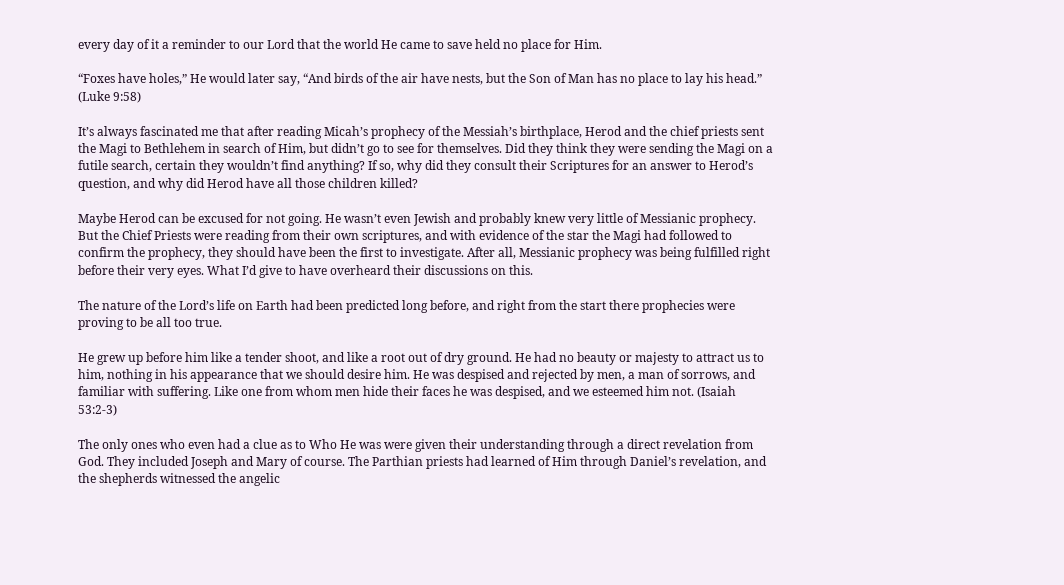every day of it a reminder to our Lord that the world He came to save held no place for Him.

“Foxes have holes,” He would later say, “And birds of the air have nests, but the Son of Man has no place to lay his head.” (Luke 9:58)

It’s always fascinated me that after reading Micah’s prophecy of the Messiah’s birthplace, Herod and the chief priests sent the Magi to Bethlehem in search of Him, but didn’t go to see for themselves. Did they think they were sending the Magi on a futile search, certain they wouldn’t find anything? If so, why did they consult their Scriptures for an answer to Herod’s question, and why did Herod have all those children killed?

Maybe Herod can be excused for not going. He wasn’t even Jewish and probably knew very little of Messianic prophecy. But the Chief Priests were reading from their own scriptures, and with evidence of the star the Magi had followed to confirm the prophecy, they should have been the first to investigate. After all, Messianic prophecy was being fulfilled right before their very eyes. What I’d give to have overheard their discussions on this.

The nature of the Lord’s life on Earth had been predicted long before, and right from the start there prophecies were proving to be all too true.

He grew up before him like a tender shoot, and like a root out of dry ground. He had no beauty or majesty to attract us to him, nothing in his appearance that we should desire him. He was despised and rejected by men, a man of sorrows, and familiar with suffering. Like one from whom men hide their faces he was despised, and we esteemed him not. (Isaiah 53:2-3)

The only ones who even had a clue as to Who He was were given their understanding through a direct revelation from God. They included Joseph and Mary of course. The Parthian priests had learned of Him through Daniel’s revelation, and the shepherds witnessed the angelic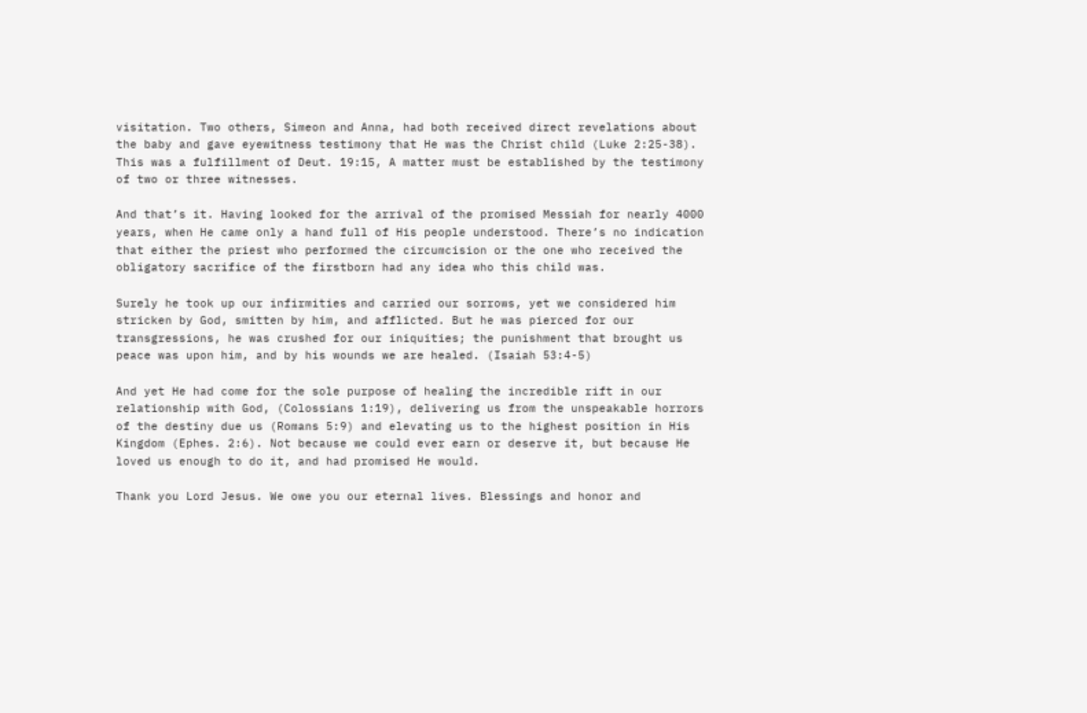visitation. Two others, Simeon and Anna, had both received direct revelations about the baby and gave eyewitness testimony that He was the Christ child (Luke 2:25-38). This was a fulfillment of Deut. 19:15, A matter must be established by the testimony of two or three witnesses.

And that’s it. Having looked for the arrival of the promised Messiah for nearly 4000 years, when He came only a hand full of His people understood. There’s no indication that either the priest who performed the circumcision or the one who received the obligatory sacrifice of the firstborn had any idea who this child was.

Surely he took up our infirmities and carried our sorrows, yet we considered him stricken by God, smitten by him, and afflicted. But he was pierced for our transgressions, he was crushed for our iniquities; the punishment that brought us peace was upon him, and by his wounds we are healed. (Isaiah 53:4-5)

And yet He had come for the sole purpose of healing the incredible rift in our relationship with God, (Colossians 1:19), delivering us from the unspeakable horrors of the destiny due us (Romans 5:9) and elevating us to the highest position in His Kingdom (Ephes. 2:6). Not because we could ever earn or deserve it, but because He loved us enough to do it, and had promised He would.

Thank you Lord Jesus. We owe you our eternal lives. Blessings and honor and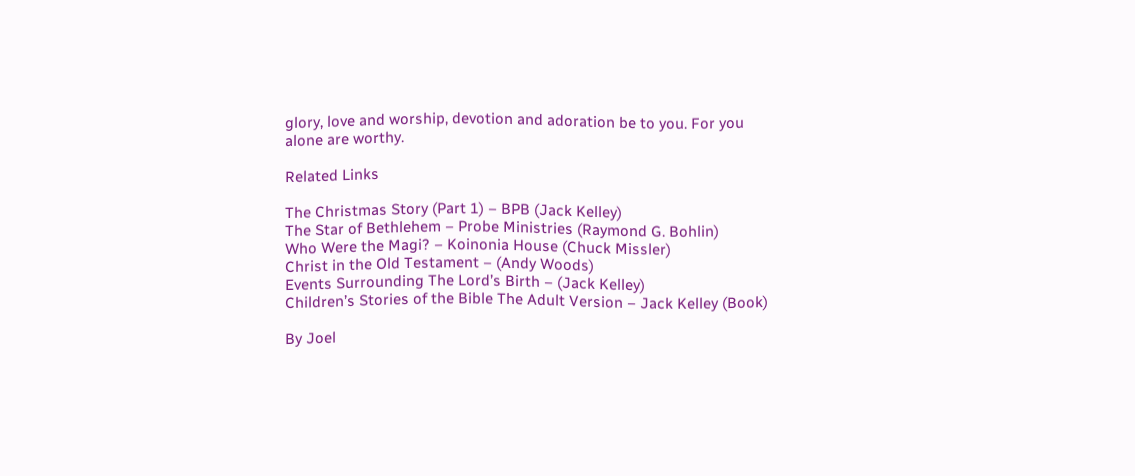glory, love and worship, devotion and adoration be to you. For you alone are worthy.

Related Links

The Christmas Story (Part 1) – BPB (Jack Kelley)
The Star of Bethlehem – Probe Ministries (Raymond G. Bohlin)
Who Were the Magi? – Koinonia House (Chuck Missler)
Christ in the Old Testament – (Andy Woods)
Events Surrounding The Lord’s Birth – (Jack Kelley)
Children’s Stories of the Bible The Adult Version – Jack Kelley (Book)

By Joel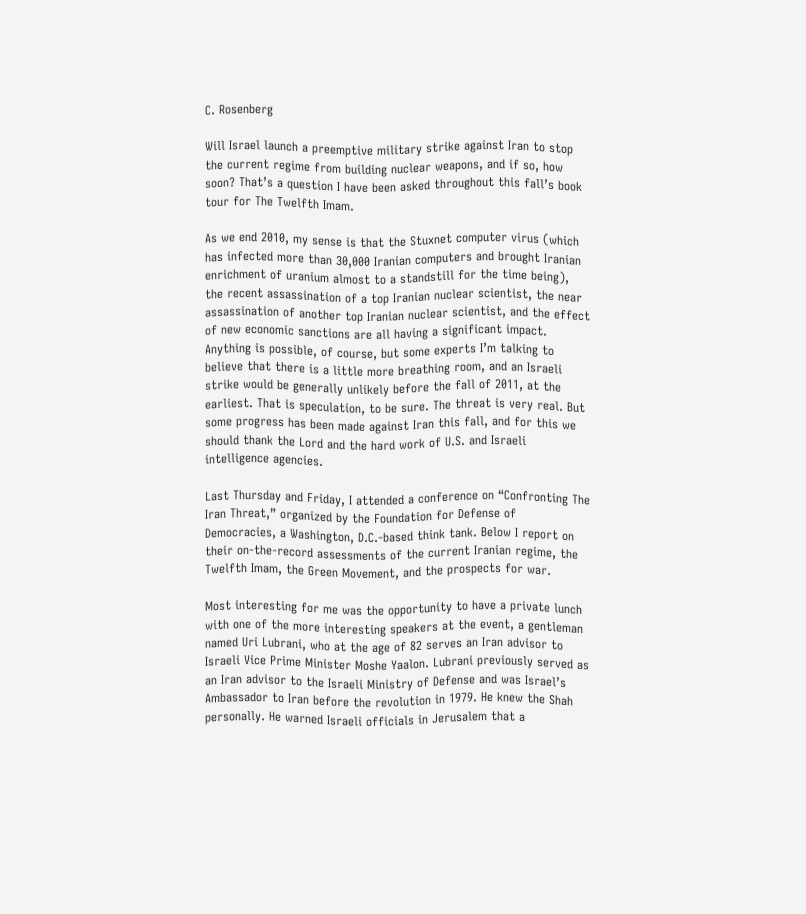C. Rosenberg

Will Israel launch a preemptive military strike against Iran to stop the current regime from building nuclear weapons, and if so, how soon? That’s a question I have been asked throughout this fall’s book tour for The Twelfth Imam.

As we end 2010, my sense is that the Stuxnet computer virus (which has infected more than 30,000 Iranian computers and brought Iranian enrichment of uranium almost to a standstill for the time being), the recent assassination of a top Iranian nuclear scientist, the near assassination of another top Iranian nuclear scientist, and the effect of new economic sanctions are all having a significant impact. Anything is possible, of course, but some experts I’m talking to believe that there is a little more breathing room, and an Israeli strike would be generally unlikely before the fall of 2011, at the earliest. That is speculation, to be sure. The threat is very real. But some progress has been made against Iran this fall, and for this we should thank the Lord and the hard work of U.S. and Israeli intelligence agencies.

Last Thursday and Friday, I attended a conference on “Confronting The Iran Threat,” organized by the Foundation for Defense of Democracies, a Washington, D.C.-based think tank. Below I report on their on-the-record assessments of the current Iranian regime, the Twelfth Imam, the Green Movement, and the prospects for war.

Most interesting for me was the opportunity to have a private lunch with one of the more interesting speakers at the event, a gentleman named Uri Lubrani, who at the age of 82 serves an Iran advisor to Israeli Vice Prime Minister Moshe Yaalon. Lubrani previously served as an Iran advisor to the Israeli Ministry of Defense and was Israel’s Ambassador to Iran before the revolution in 1979. He knew the Shah personally. He warned Israeli officials in Jerusalem that a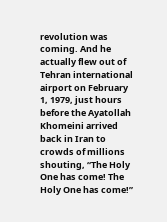revolution was coming. And he actually flew out of Tehran international airport on February 1, 1979, just hours before the Ayatollah Khomeini arrived back in Iran to crowds of millions shouting, “The Holy One has come! The Holy One has come!”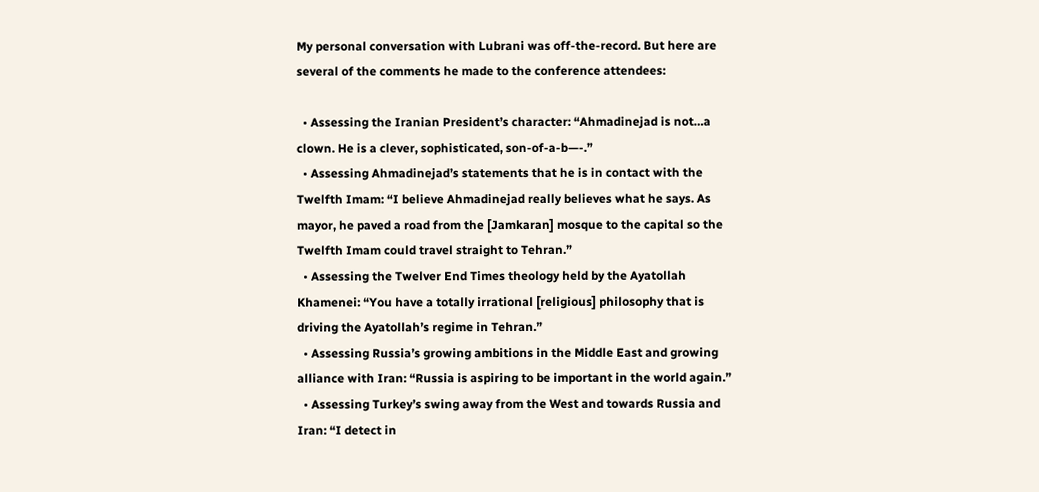My personal conversation with Lubrani was off-the-record. But here are several of the comments he made to the conference attendees:

  • Assessing the Iranian President’s character: “Ahmadinejad is not…a clown. He is a clever, sophisticated, son-of-a-b—-.”
  • Assessing Ahmadinejad’s statements that he is in contact with the Twelfth Imam: “I believe Ahmadinejad really believes what he says. As mayor, he paved a road from the [Jamkaran] mosque to the capital so the Twelfth Imam could travel straight to Tehran.”
  • Assessing the Twelver End Times theology held by the Ayatollah Khamenei: “You have a totally irrational [religious] philosophy that is driving the Ayatollah’s regime in Tehran.”
  • Assessing Russia’s growing ambitions in the Middle East and growing alliance with Iran: “Russia is aspiring to be important in the world again.”
  • Assessing Turkey’s swing away from the West and towards Russia and Iran: “I detect in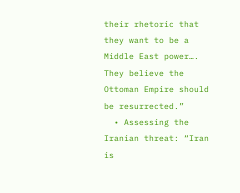their rhetoric that they want to be a Middle East power…. They believe the Ottoman Empire should be resurrected.”
  • Assessing the Iranian threat: “Iran is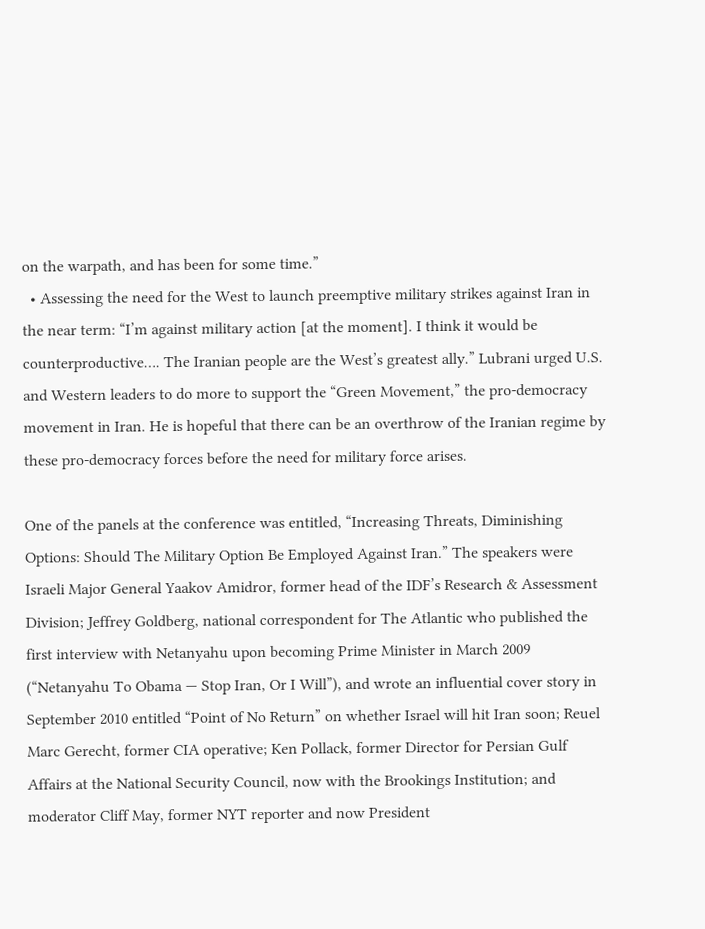on the warpath, and has been for some time.”
  • Assessing the need for the West to launch preemptive military strikes against Iran in the near term: “I’m against military action [at the moment]. I think it would be counterproductive…. The Iranian people are the West’s greatest ally.” Lubrani urged U.S. and Western leaders to do more to support the “Green Movement,” the pro-democracy movement in Iran. He is hopeful that there can be an overthrow of the Iranian regime by these pro-democracy forces before the need for military force arises.

One of the panels at the conference was entitled, “Increasing Threats, Diminishing Options: Should The Military Option Be Employed Against Iran.” The speakers were Israeli Major General Yaakov Amidror, former head of the IDF’s Research & Assessment Division; Jeffrey Goldberg, national correspondent for The Atlantic who published the first interview with Netanyahu upon becoming Prime Minister in March 2009 (“Netanyahu To Obama — Stop Iran, Or I Will”), and wrote an influential cover story in September 2010 entitled “Point of No Return” on whether Israel will hit Iran soon; Reuel Marc Gerecht, former CIA operative; Ken Pollack, former Director for Persian Gulf Affairs at the National Security Council, now with the Brookings Institution; and moderator Cliff May, former NYT reporter and now President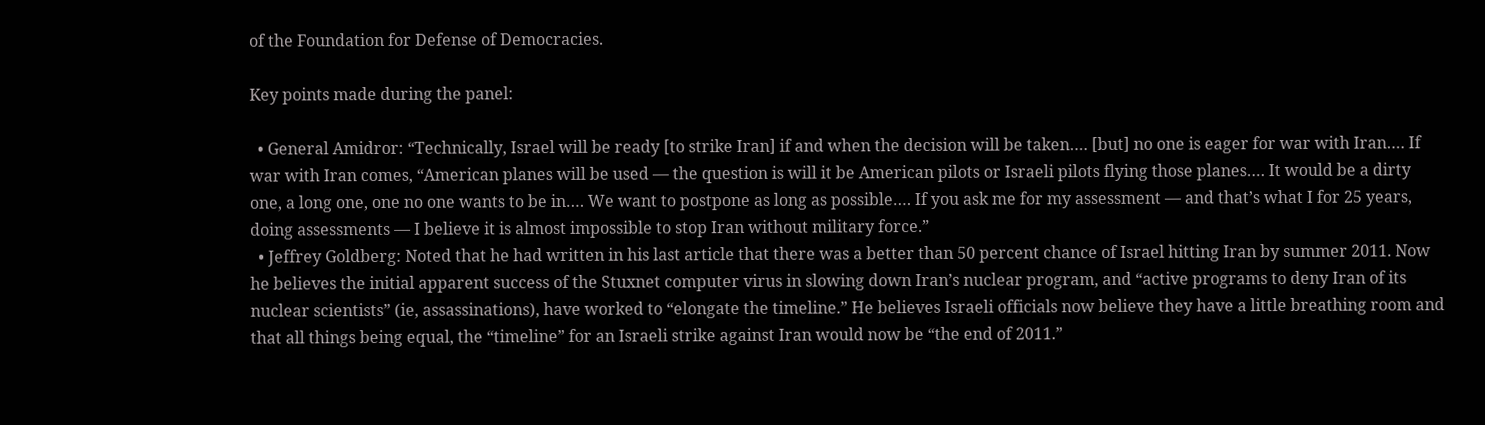of the Foundation for Defense of Democracies.

Key points made during the panel:

  • General Amidror: “Technically, Israel will be ready [to strike Iran] if and when the decision will be taken…. [but] no one is eager for war with Iran…. If war with Iran comes, “American planes will be used — the question is will it be American pilots or Israeli pilots flying those planes…. It would be a dirty one, a long one, one no one wants to be in…. We want to postpone as long as possible…. If you ask me for my assessment — and that’s what I for 25 years, doing assessments — I believe it is almost impossible to stop Iran without military force.”
  • Jeffrey Goldberg: Noted that he had written in his last article that there was a better than 50 percent chance of Israel hitting Iran by summer 2011. Now he believes the initial apparent success of the Stuxnet computer virus in slowing down Iran’s nuclear program, and “active programs to deny Iran of its nuclear scientists” (ie, assassinations), have worked to “elongate the timeline.” He believes Israeli officials now believe they have a little breathing room and that all things being equal, the “timeline” for an Israeli strike against Iran would now be “the end of 2011.”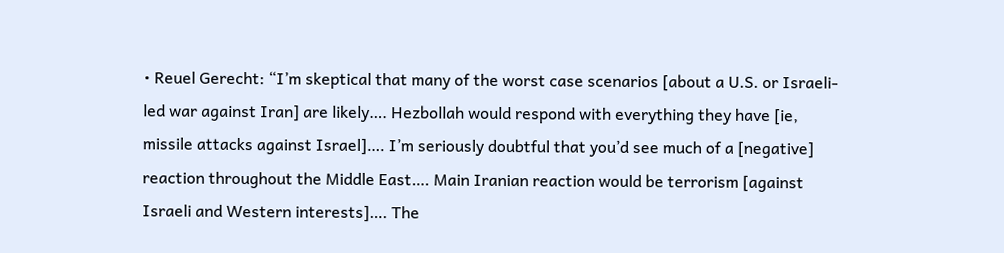• Reuel Gerecht: “I’m skeptical that many of the worst case scenarios [about a U.S. or Israeli-led war against Iran] are likely…. Hezbollah would respond with everything they have [ie, missile attacks against Israel]…. I’m seriously doubtful that you’d see much of a [negative] reaction throughout the Middle East…. Main Iranian reaction would be terrorism [against Israeli and Western interests]…. The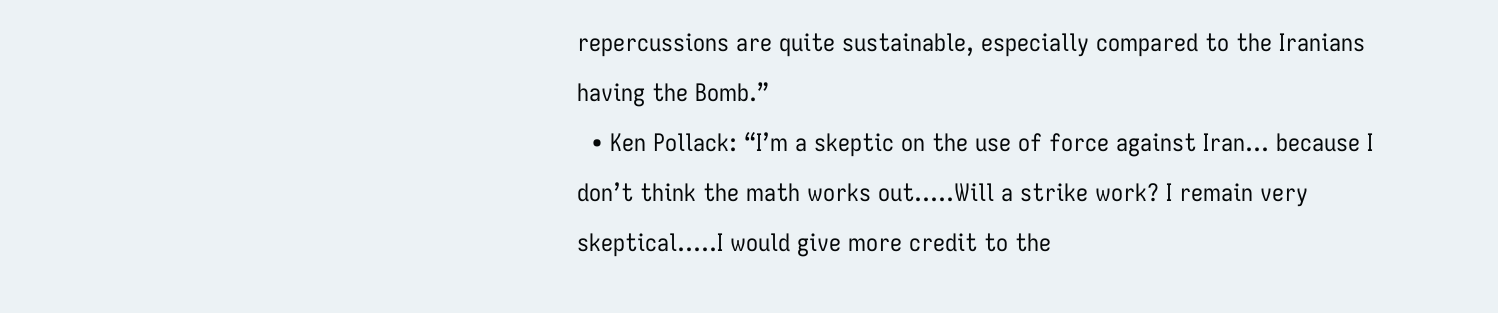repercussions are quite sustainable, especially compared to the Iranians having the Bomb.”
  • Ken Pollack: “I’m a skeptic on the use of force against Iran… because I don’t think the math works out…..Will a strike work? I remain very skeptical…..I would give more credit to the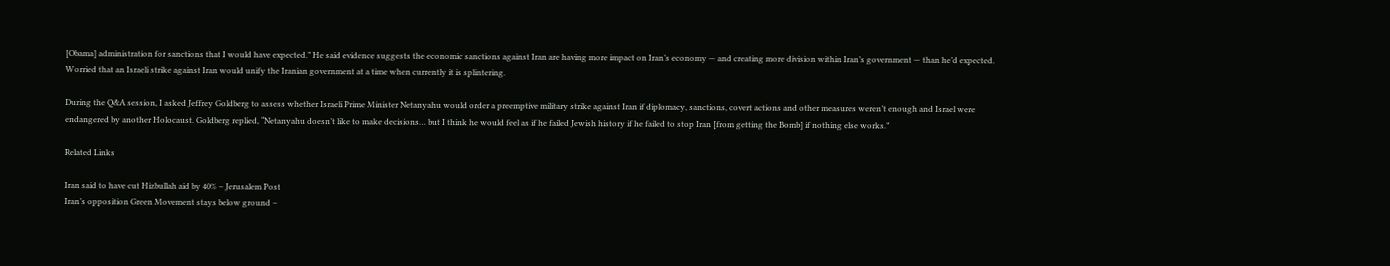[Obama] administration for sanctions that I would have expected.” He said evidence suggests the economic sanctions against Iran are having more impact on Iran’s economy — and creating more division within Iran’s government — than he’d expected. Worried that an Israeli strike against Iran would unify the Iranian government at a time when currently it is splintering.

During the Q&A session, I asked Jeffrey Goldberg to assess whether Israeli Prime Minister Netanyahu would order a preemptive military strike against Iran if diplomacy, sanctions, covert actions and other measures weren’t enough and Israel were endangered by another Holocaust. Goldberg replied, “Netanyahu doesn’t like to make decisions… but I think he would feel as if he failed Jewish history if he failed to stop Iran [from getting the Bomb] if nothing else works.”

Related Links

Iran said to have cut Hizbullah aid by 40% – Jerusalem Post
Iran’s opposition Green Movement stays below ground –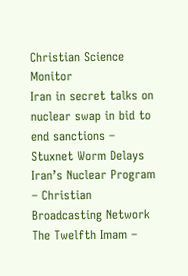Christian Science Monitor
Iran in secret talks on nuclear swap in bid to end sanctions –
Stuxnet Worm Delays Iran’s Nuclear Program – Christian Broadcasting Network
The Twelfth Imam –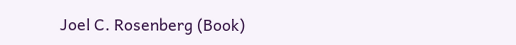Joel C. Rosenberg (Book)